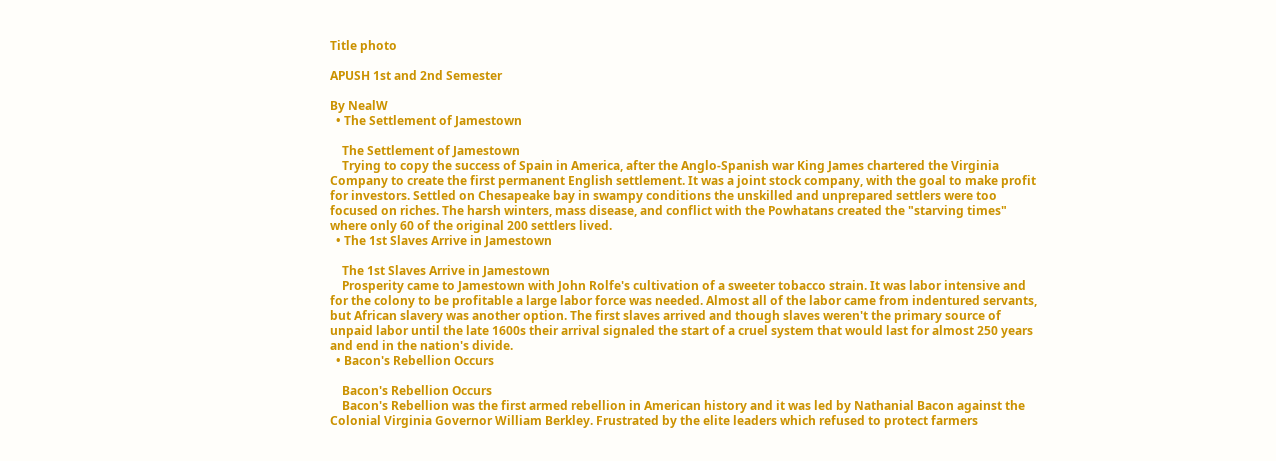Title photo

APUSH 1st and 2nd Semester

By NealW
  • The Settlement of Jamestown

    The Settlement of Jamestown
    Trying to copy the success of Spain in America, after the Anglo-Spanish war King James chartered the Virginia Company to create the first permanent English settlement. It was a joint stock company, with the goal to make profit for investors. Settled on Chesapeake bay in swampy conditions the unskilled and unprepared settlers were too focused on riches. The harsh winters, mass disease, and conflict with the Powhatans created the "starving times" where only 60 of the original 200 settlers lived.
  • The 1st Slaves Arrive in Jamestown

    The 1st Slaves Arrive in Jamestown
    Prosperity came to Jamestown with John Rolfe's cultivation of a sweeter tobacco strain. It was labor intensive and for the colony to be profitable a large labor force was needed. Almost all of the labor came from indentured servants, but African slavery was another option. The first slaves arrived and though slaves weren't the primary source of unpaid labor until the late 1600s their arrival signaled the start of a cruel system that would last for almost 250 years and end in the nation's divide.
  • Bacon's Rebellion Occurs

    Bacon's Rebellion Occurs
    Bacon's Rebellion was the first armed rebellion in American history and it was led by Nathanial Bacon against the Colonial Virginia Governor William Berkley. Frustrated by the elite leaders which refused to protect farmers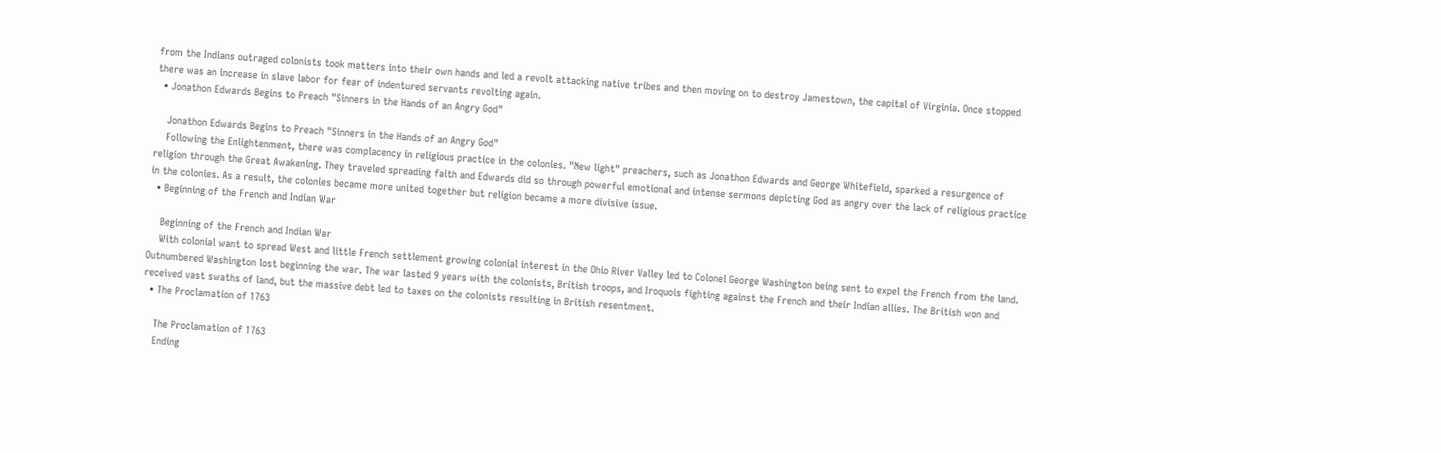from the Indians outraged colonists took matters into their own hands and led a revolt attacking native tribes and then moving on to destroy Jamestown, the capital of Virginia. Once stopped there was an increase in slave labor for fear of indentured servants revolting again.
  • Jonathon Edwards Begins to Preach "Sinners in the Hands of an Angry God"

    Jonathon Edwards Begins to Preach "Sinners in the Hands of an Angry God"
    Following the Enlightenment, there was complacency in religious practice in the colonies. "New light" preachers, such as Jonathon Edwards and George Whitefield, sparked a resurgence of religion through the Great Awakening. They traveled spreading faith and Edwards did so through powerful emotional and intense sermons depicting God as angry over the lack of religious practice in the colonies. As a result, the colonies became more united together but religion became a more divisive issue.
  • Beginning of the French and Indian War

    Beginning of the French and Indian War
    With colonial want to spread West and little French settlement growing colonial interest in the Ohio River Valley led to Colonel George Washington being sent to expel the French from the land. Outnumbered Washington lost beginning the war. The war lasted 9 years with the colonists, British troops, and Iroquois fighting against the French and their Indian allies. The British won and received vast swaths of land, but the massive debt led to taxes on the colonists resulting in British resentment.
  • The Proclamation of 1763

    The Proclamation of 1763
    Ending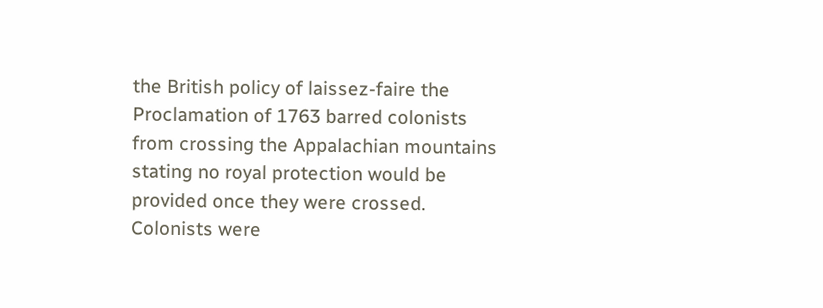the British policy of laissez-faire the Proclamation of 1763 barred colonists from crossing the Appalachian mountains stating no royal protection would be provided once they were crossed. Colonists were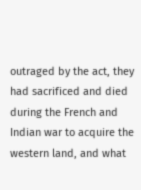outraged by the act, they had sacrificed and died during the French and Indian war to acquire the western land, and what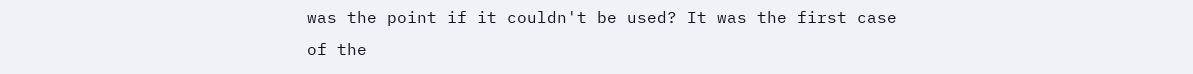was the point if it couldn't be used? It was the first case of the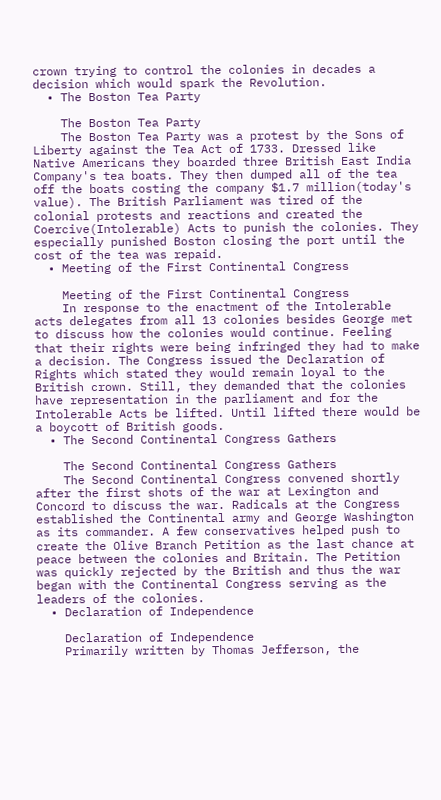crown trying to control the colonies in decades a decision which would spark the Revolution.
  • The Boston Tea Party

    The Boston Tea Party
    The Boston Tea Party was a protest by the Sons of Liberty against the Tea Act of 1733. Dressed like Native Americans they boarded three British East India Company's tea boats. They then dumped all of the tea off the boats costing the company $1.7 million(today's value). The British Parliament was tired of the colonial protests and reactions and created the Coercive(Intolerable) Acts to punish the colonies. They especially punished Boston closing the port until the cost of the tea was repaid.
  • Meeting of the First Continental Congress

    Meeting of the First Continental Congress
    In response to the enactment of the Intolerable acts delegates from all 13 colonies besides George met to discuss how the colonies would continue. Feeling that their rights were being infringed they had to make a decision. The Congress issued the Declaration of Rights which stated they would remain loyal to the British crown. Still, they demanded that the colonies have representation in the parliament and for the Intolerable Acts be lifted. Until lifted there would be a boycott of British goods.
  • The Second Continental Congress Gathers

    The Second Continental Congress Gathers
    The Second Continental Congress convened shortly after the first shots of the war at Lexington and Concord to discuss the war. Radicals at the Congress established the Continental army and George Washington as its commander. A few conservatives helped push to create the Olive Branch Petition as the last chance at peace between the colonies and Britain. The Petition was quickly rejected by the British and thus the war began with the Continental Congress serving as the leaders of the colonies.
  • Declaration of Independence

    Declaration of Independence
    Primarily written by Thomas Jefferson, the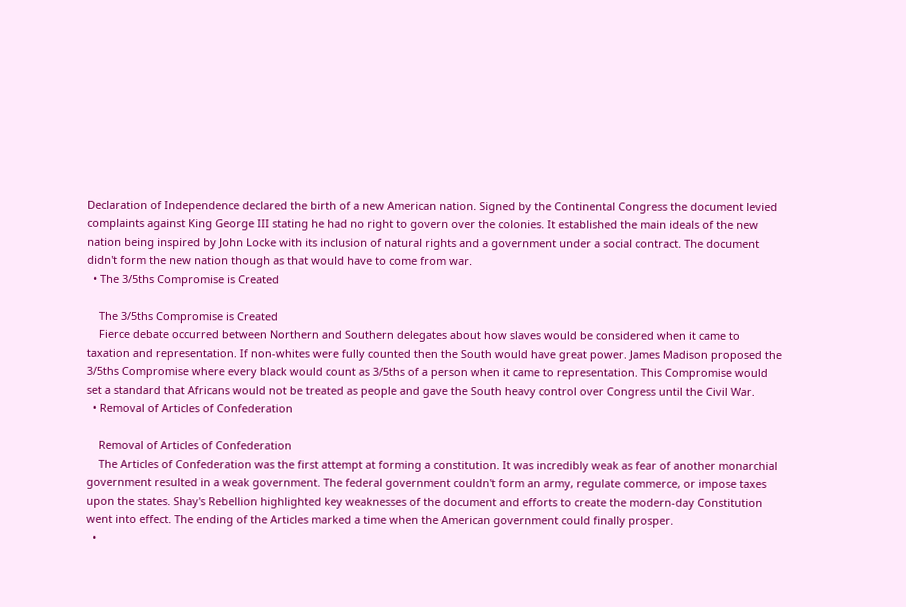Declaration of Independence declared the birth of a new American nation. Signed by the Continental Congress the document levied complaints against King George III stating he had no right to govern over the colonies. It established the main ideals of the new nation being inspired by John Locke with its inclusion of natural rights and a government under a social contract. The document didn't form the new nation though as that would have to come from war.
  • The 3/5ths Compromise is Created

    The 3/5ths Compromise is Created
    Fierce debate occurred between Northern and Southern delegates about how slaves would be considered when it came to taxation and representation. If non-whites were fully counted then the South would have great power. James Madison proposed the 3/5ths Compromise where every black would count as 3/5ths of a person when it came to representation. This Compromise would set a standard that Africans would not be treated as people and gave the South heavy control over Congress until the Civil War.
  • Removal of Articles of Confederation

    Removal of Articles of Confederation
    The Articles of Confederation was the first attempt at forming a constitution. It was incredibly weak as fear of another monarchial government resulted in a weak government. The federal government couldn't form an army, regulate commerce, or impose taxes upon the states. Shay's Rebellion highlighted key weaknesses of the document and efforts to create the modern-day Constitution went into effect. The ending of the Articles marked a time when the American government could finally prosper.
  •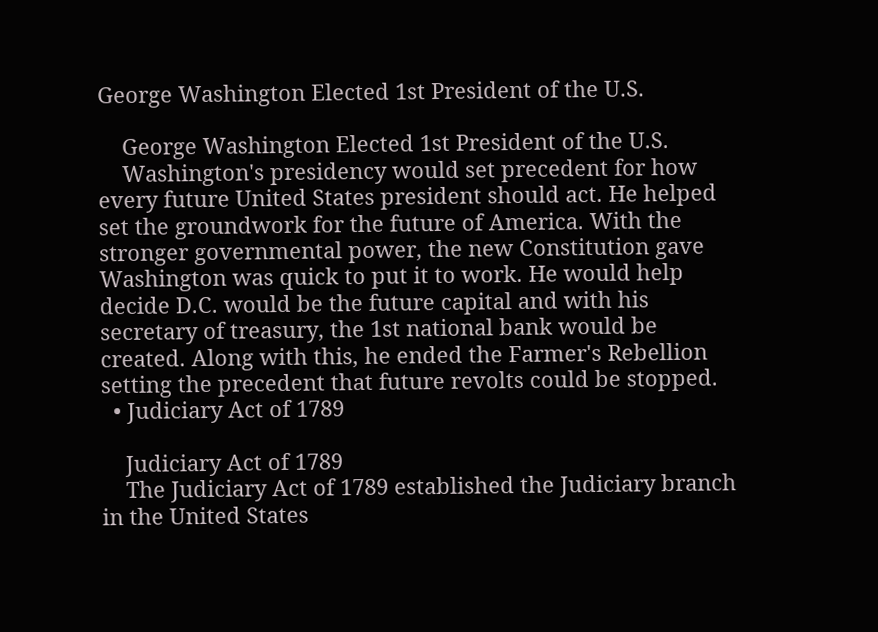George Washington Elected 1st President of the U.S.

    George Washington Elected 1st President of the U.S.
    Washington's presidency would set precedent for how every future United States president should act. He helped set the groundwork for the future of America. With the stronger governmental power, the new Constitution gave Washington was quick to put it to work. He would help decide D.C. would be the future capital and with his secretary of treasury, the 1st national bank would be created. Along with this, he ended the Farmer's Rebellion setting the precedent that future revolts could be stopped.
  • Judiciary Act of 1789

    Judiciary Act of 1789
    The Judiciary Act of 1789 established the Judiciary branch in the United States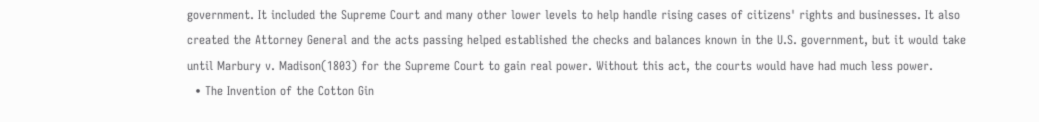government. It included the Supreme Court and many other lower levels to help handle rising cases of citizens' rights and businesses. It also created the Attorney General and the acts passing helped established the checks and balances known in the U.S. government, but it would take until Marbury v. Madison(1803) for the Supreme Court to gain real power. Without this act, the courts would have had much less power.
  • The Invention of the Cotton Gin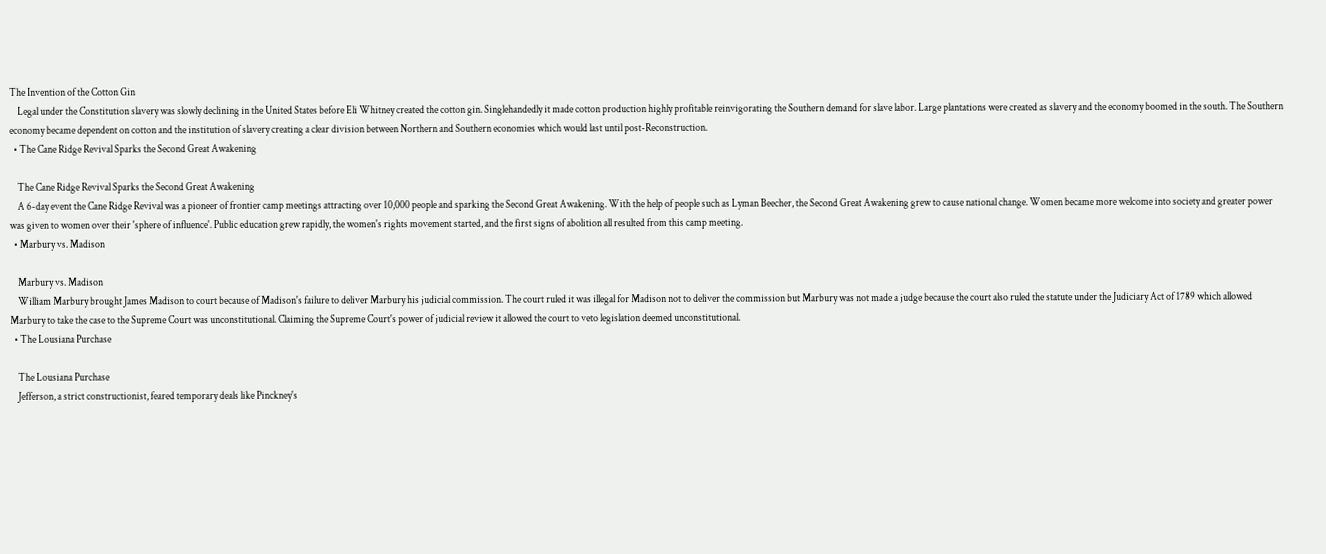The Invention of the Cotton Gin
    Legal under the Constitution slavery was slowly declining in the United States before Eli Whitney created the cotton gin. Singlehandedly it made cotton production highly profitable reinvigorating the Southern demand for slave labor. Large plantations were created as slavery and the economy boomed in the south. The Southern economy became dependent on cotton and the institution of slavery creating a clear division between Northern and Southern economies which would last until post-Reconstruction.
  • The Cane Ridge Revival Sparks the Second Great Awakening

    The Cane Ridge Revival Sparks the Second Great Awakening
    A 6-day event the Cane Ridge Revival was a pioneer of frontier camp meetings attracting over 10,000 people and sparking the Second Great Awakening. With the help of people such as Lyman Beecher, the Second Great Awakening grew to cause national change. Women became more welcome into society and greater power was given to women over their 'sphere of influence'. Public education grew rapidly, the women's rights movement started, and the first signs of abolition all resulted from this camp meeting.
  • Marbury vs. Madison

    Marbury vs. Madison
    William Marbury brought James Madison to court because of Madison's failure to deliver Marbury his judicial commission. The court ruled it was illegal for Madison not to deliver the commission but Marbury was not made a judge because the court also ruled the statute under the Judiciary Act of 1789 which allowed Marbury to take the case to the Supreme Court was unconstitutional. Claiming the Supreme Court's power of judicial review it allowed the court to veto legislation deemed unconstitutional.
  • The Lousiana Purchase

    The Lousiana Purchase
    Jefferson, a strict constructionist, feared temporary deals like Pinckney's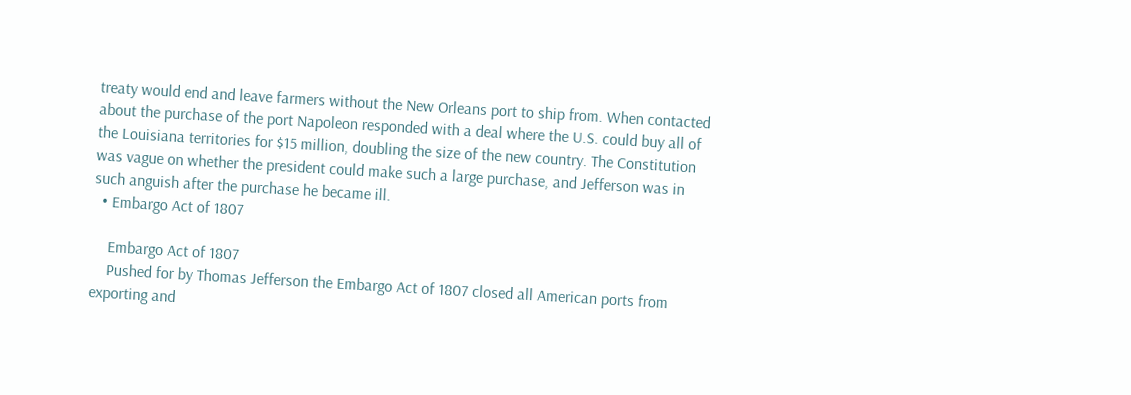treaty would end and leave farmers without the New Orleans port to ship from. When contacted about the purchase of the port Napoleon responded with a deal where the U.S. could buy all of the Louisiana territories for $15 million, doubling the size of the new country. The Constitution was vague on whether the president could make such a large purchase, and Jefferson was in such anguish after the purchase he became ill.
  • Embargo Act of 1807

    Embargo Act of 1807
    Pushed for by Thomas Jefferson the Embargo Act of 1807 closed all American ports from exporting and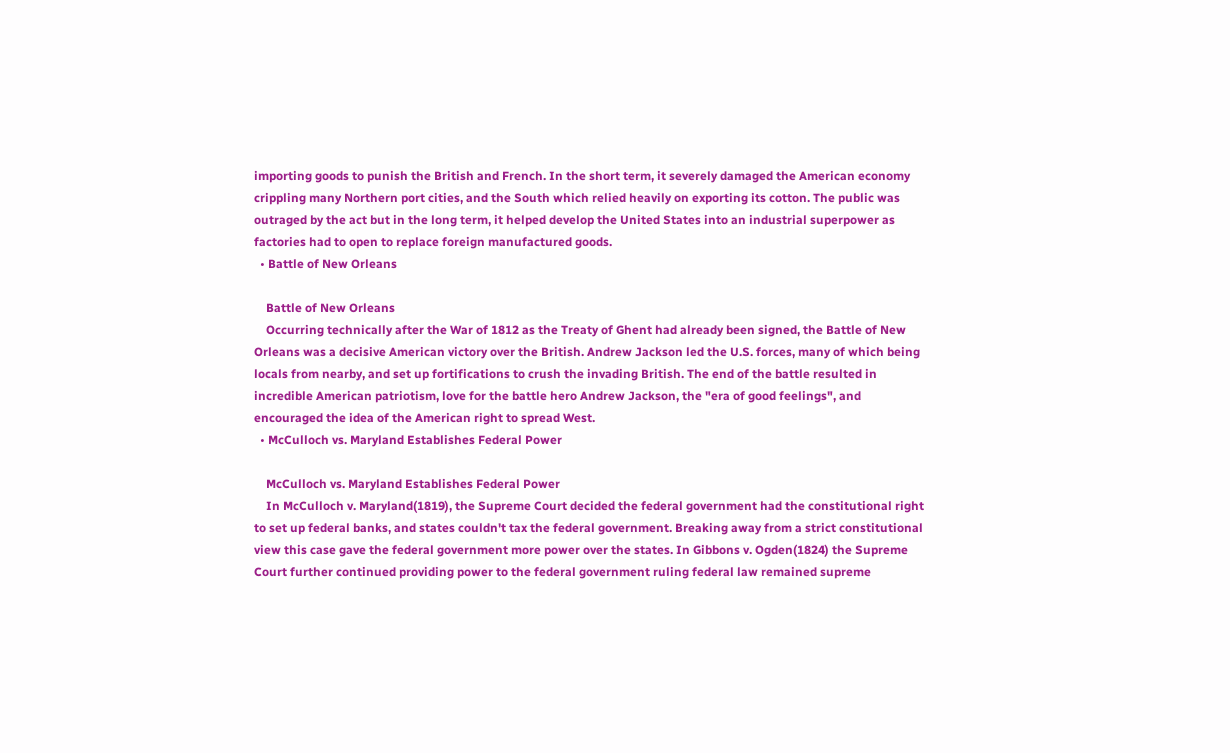importing goods to punish the British and French. In the short term, it severely damaged the American economy crippling many Northern port cities, and the South which relied heavily on exporting its cotton. The public was outraged by the act but in the long term, it helped develop the United States into an industrial superpower as factories had to open to replace foreign manufactured goods.
  • Battle of New Orleans

    Battle of New Orleans
    Occurring technically after the War of 1812 as the Treaty of Ghent had already been signed, the Battle of New Orleans was a decisive American victory over the British. Andrew Jackson led the U.S. forces, many of which being locals from nearby, and set up fortifications to crush the invading British. The end of the battle resulted in incredible American patriotism, love for the battle hero Andrew Jackson, the "era of good feelings", and encouraged the idea of the American right to spread West.
  • McCulloch vs. Maryland Establishes Federal Power

    McCulloch vs. Maryland Establishes Federal Power
    In McCulloch v. Maryland(1819), the Supreme Court decided the federal government had the constitutional right to set up federal banks, and states couldn't tax the federal government. Breaking away from a strict constitutional view this case gave the federal government more power over the states. In Gibbons v. Ogden(1824) the Supreme Court further continued providing power to the federal government ruling federal law remained supreme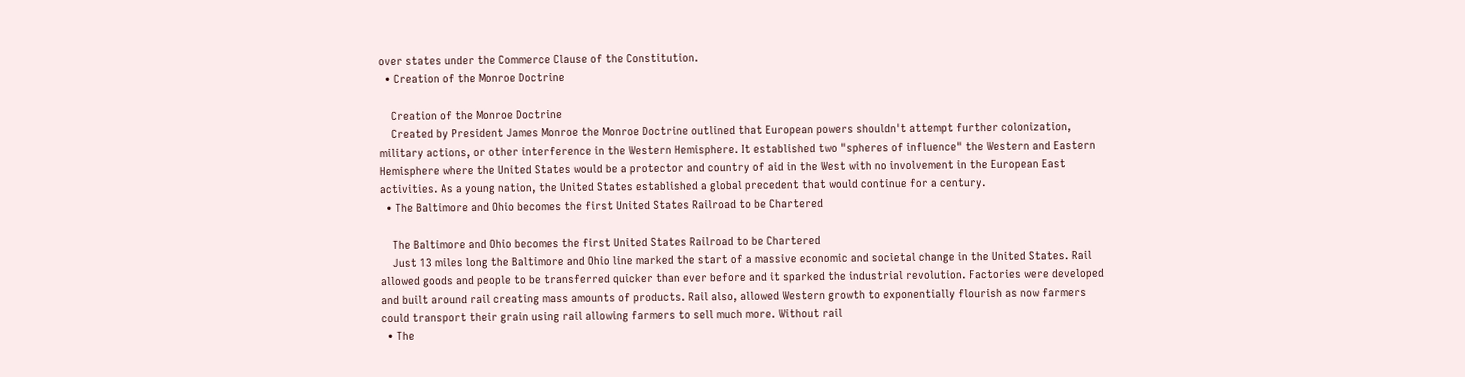over states under the Commerce Clause of the Constitution.
  • Creation of the Monroe Doctrine

    Creation of the Monroe Doctrine
    Created by President James Monroe the Monroe Doctrine outlined that European powers shouldn't attempt further colonization, military actions, or other interference in the Western Hemisphere. It established two "spheres of influence" the Western and Eastern Hemisphere where the United States would be a protector and country of aid in the West with no involvement in the European East activities. As a young nation, the United States established a global precedent that would continue for a century.
  • The Baltimore and Ohio becomes the first United States Railroad to be Chartered

    The Baltimore and Ohio becomes the first United States Railroad to be Chartered
    Just 13 miles long the Baltimore and Ohio line marked the start of a massive economic and societal change in the United States. Rail allowed goods and people to be transferred quicker than ever before and it sparked the industrial revolution. Factories were developed and built around rail creating mass amounts of products. Rail also, allowed Western growth to exponentially flourish as now farmers could transport their grain using rail allowing farmers to sell much more. Without rail
  • The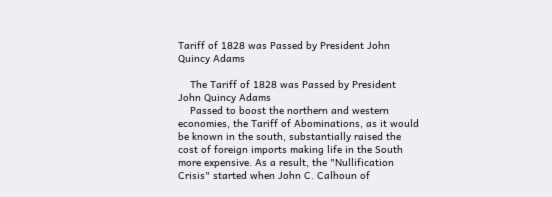Tariff of 1828 was Passed by President John Quincy Adams

    The Tariff of 1828 was Passed by President John Quincy Adams
    Passed to boost the northern and western economies, the Tariff of Abominations, as it would be known in the south, substantially raised the cost of foreign imports making life in the South more expensive. As a result, the "Nullification Crisis" started when John C. Calhoun of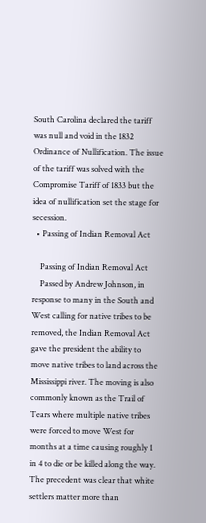South Carolina declared the tariff was null and void in the 1832 Ordinance of Nullification. The issue of the tariff was solved with the Compromise Tariff of 1833 but the idea of nullification set the stage for secession.
  • Passing of Indian Removal Act

    Passing of Indian Removal Act
    Passed by Andrew Johnson, in response to many in the South and West calling for native tribes to be removed, the Indian Removal Act gave the president the ability to move native tribes to land across the Mississippi river. The moving is also commonly known as the Trail of Tears where multiple native tribes were forced to move West for months at a time causing roughly 1 in 4 to die or be killed along the way. The precedent was clear that white settlers matter more than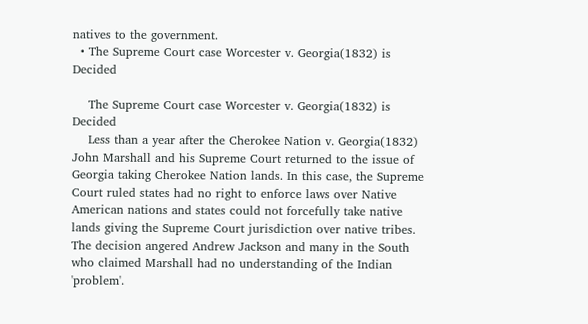natives to the government.
  • The Supreme Court case Worcester v. Georgia(1832) is Decided

    The Supreme Court case Worcester v. Georgia(1832) is Decided
    Less than a year after the Cherokee Nation v. Georgia(1832) John Marshall and his Supreme Court returned to the issue of Georgia taking Cherokee Nation lands. In this case, the Supreme Court ruled states had no right to enforce laws over Native American nations and states could not forcefully take native lands giving the Supreme Court jurisdiction over native tribes. The decision angered Andrew Jackson and many in the South who claimed Marshall had no understanding of the Indian 'problem'.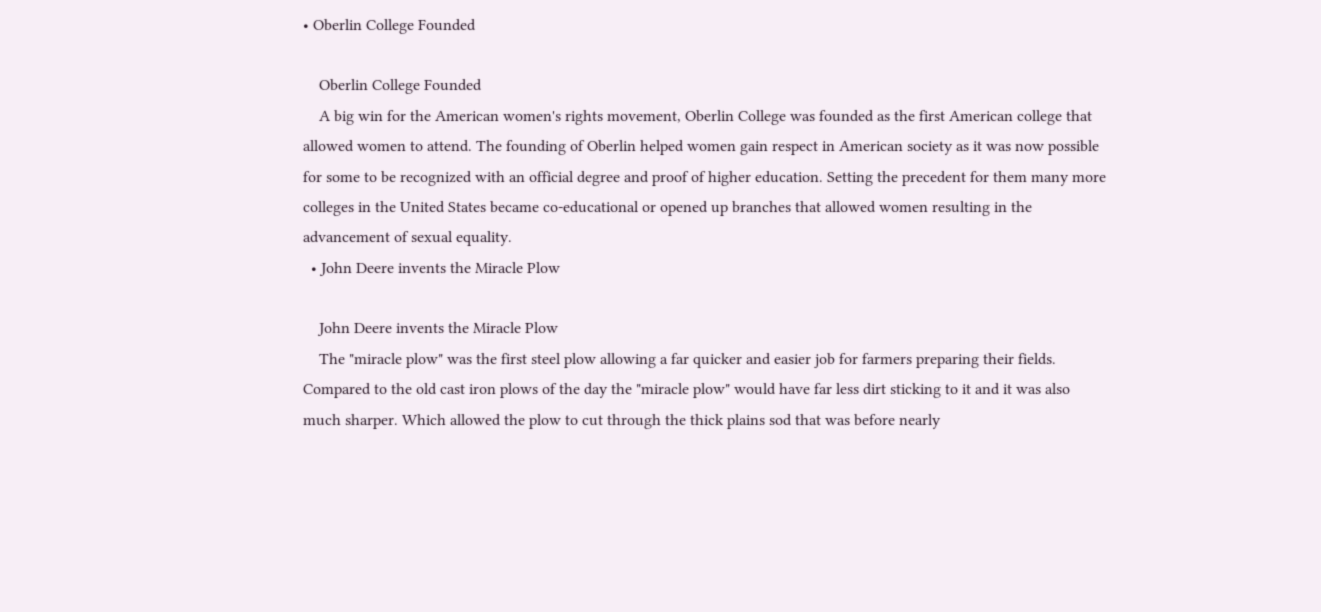• Oberlin College Founded

    Oberlin College Founded
    A big win for the American women's rights movement, Oberlin College was founded as the first American college that allowed women to attend. The founding of Oberlin helped women gain respect in American society as it was now possible for some to be recognized with an official degree and proof of higher education. Setting the precedent for them many more colleges in the United States became co-educational or opened up branches that allowed women resulting in the advancement of sexual equality.
  • John Deere invents the Miracle Plow

    John Deere invents the Miracle Plow
    The "miracle plow" was the first steel plow allowing a far quicker and easier job for farmers preparing their fields. Compared to the old cast iron plows of the day the "miracle plow" would have far less dirt sticking to it and it was also much sharper. Which allowed the plow to cut through the thick plains sod that was before nearly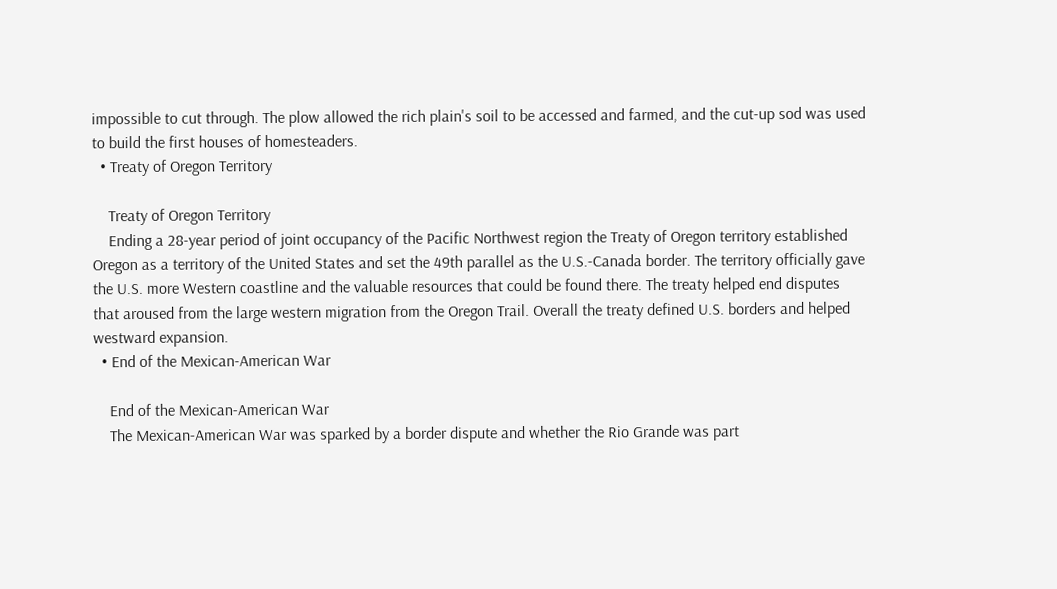impossible to cut through. The plow allowed the rich plain's soil to be accessed and farmed, and the cut-up sod was used to build the first houses of homesteaders.
  • Treaty of Oregon Territory

    Treaty of Oregon Territory
    Ending a 28-year period of joint occupancy of the Pacific Northwest region the Treaty of Oregon territory established Oregon as a territory of the United States and set the 49th parallel as the U.S.-Canada border. The territory officially gave the U.S. more Western coastline and the valuable resources that could be found there. The treaty helped end disputes that aroused from the large western migration from the Oregon Trail. Overall the treaty defined U.S. borders and helped westward expansion.
  • End of the Mexican-American War

    End of the Mexican-American War
    The Mexican-American War was sparked by a border dispute and whether the Rio Grande was part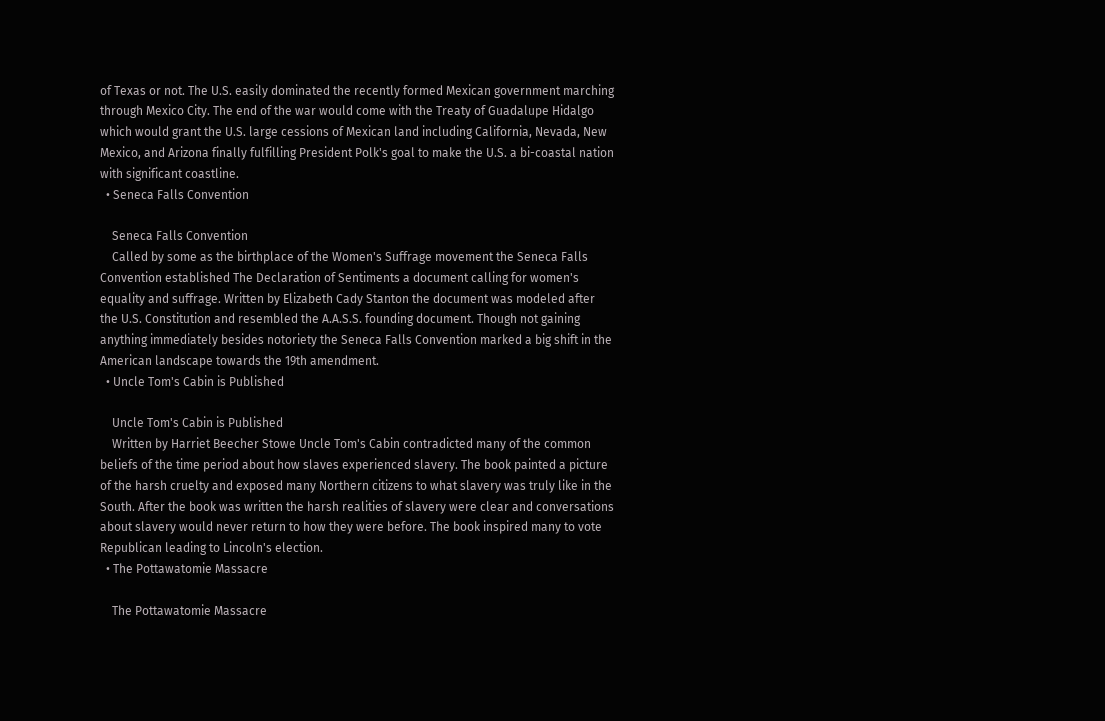of Texas or not. The U.S. easily dominated the recently formed Mexican government marching through Mexico City. The end of the war would come with the Treaty of Guadalupe Hidalgo which would grant the U.S. large cessions of Mexican land including California, Nevada, New Mexico, and Arizona finally fulfilling President Polk's goal to make the U.S. a bi-coastal nation with significant coastline.
  • Seneca Falls Convention

    Seneca Falls Convention
    Called by some as the birthplace of the Women's Suffrage movement the Seneca Falls Convention established The Declaration of Sentiments a document calling for women's equality and suffrage. Written by Elizabeth Cady Stanton the document was modeled after the U.S. Constitution and resembled the A.A.S.S. founding document. Though not gaining anything immediately besides notoriety the Seneca Falls Convention marked a big shift in the American landscape towards the 19th amendment.
  • Uncle Tom's Cabin is Published

    Uncle Tom's Cabin is Published
    Written by Harriet Beecher Stowe Uncle Tom's Cabin contradicted many of the common beliefs of the time period about how slaves experienced slavery. The book painted a picture of the harsh cruelty and exposed many Northern citizens to what slavery was truly like in the South. After the book was written the harsh realities of slavery were clear and conversations about slavery would never return to how they were before. The book inspired many to vote Republican leading to Lincoln's election.
  • The Pottawatomie Massacre

    The Pottawatomie Massacre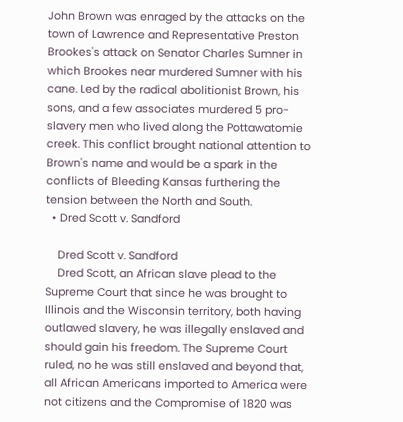John Brown was enraged by the attacks on the town of Lawrence and Representative Preston Brookes's attack on Senator Charles Sumner in which Brookes near murdered Sumner with his cane. Led by the radical abolitionist Brown, his sons, and a few associates murdered 5 pro-slavery men who lived along the Pottawatomie creek. This conflict brought national attention to Brown's name and would be a spark in the conflicts of Bleeding Kansas furthering the tension between the North and South.
  • Dred Scott v. Sandford

    Dred Scott v. Sandford
    Dred Scott, an African slave plead to the Supreme Court that since he was brought to Illinois and the Wisconsin territory, both having outlawed slavery, he was illegally enslaved and should gain his freedom. The Supreme Court ruled, no he was still enslaved and beyond that, all African Americans imported to America were not citizens and the Compromise of 1820 was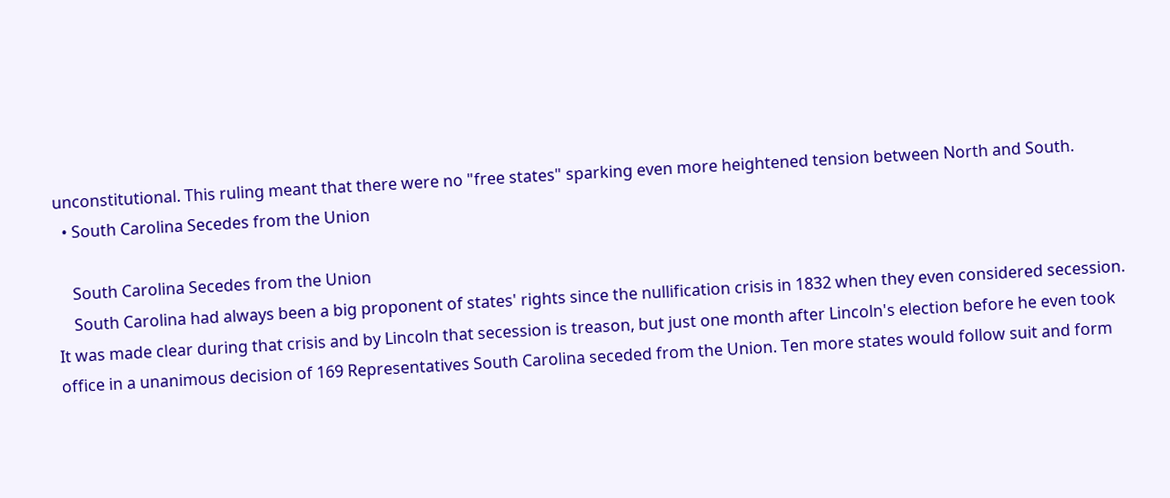unconstitutional. This ruling meant that there were no "free states" sparking even more heightened tension between North and South.
  • South Carolina Secedes from the Union

    South Carolina Secedes from the Union
    South Carolina had always been a big proponent of states' rights since the nullification crisis in 1832 when they even considered secession. It was made clear during that crisis and by Lincoln that secession is treason, but just one month after Lincoln's election before he even took office in a unanimous decision of 169 Representatives South Carolina seceded from the Union. Ten more states would follow suit and form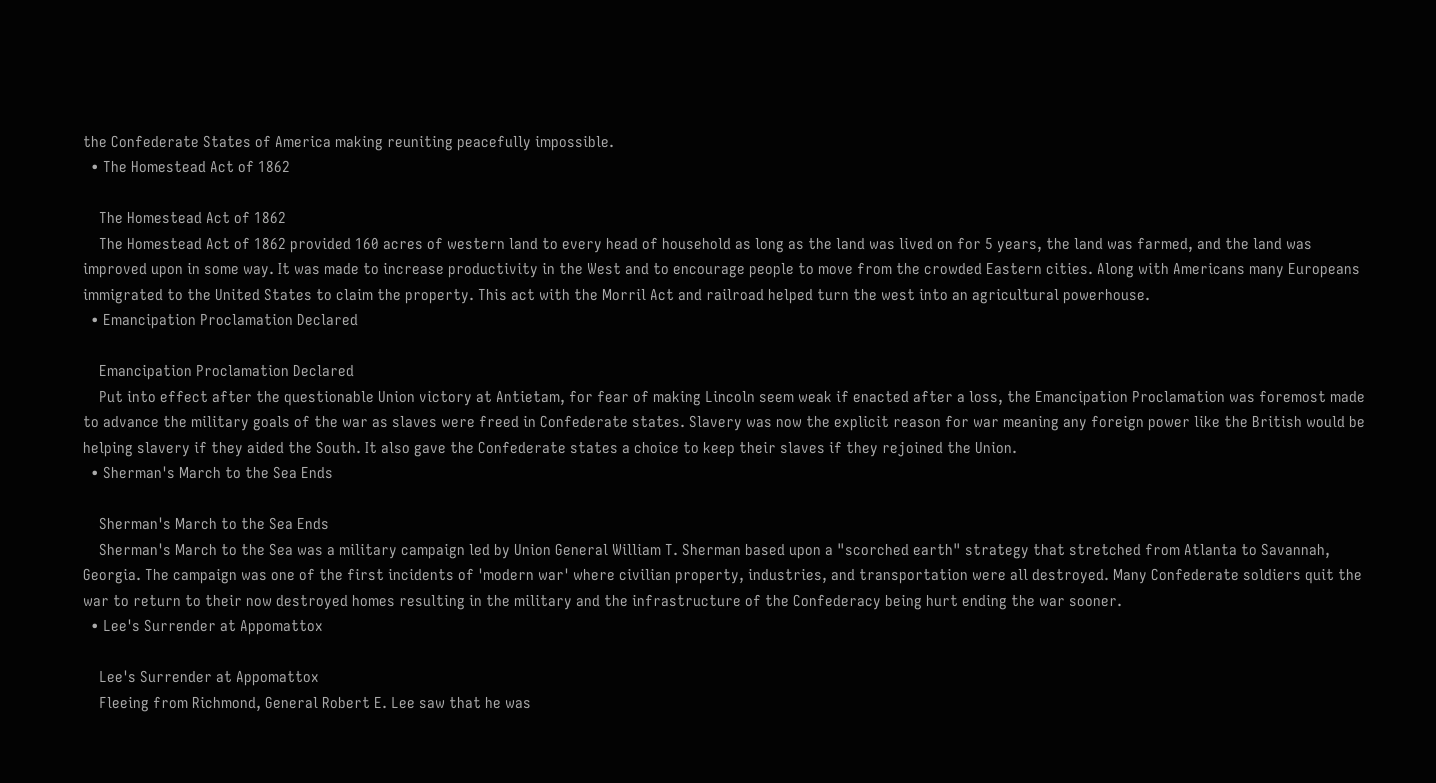the Confederate States of America making reuniting peacefully impossible.
  • The Homestead Act of 1862

    The Homestead Act of 1862
    The Homestead Act of 1862 provided 160 acres of western land to every head of household as long as the land was lived on for 5 years, the land was farmed, and the land was improved upon in some way. It was made to increase productivity in the West and to encourage people to move from the crowded Eastern cities. Along with Americans many Europeans immigrated to the United States to claim the property. This act with the Morril Act and railroad helped turn the west into an agricultural powerhouse.
  • Emancipation Proclamation Declared

    Emancipation Proclamation Declared
    Put into effect after the questionable Union victory at Antietam, for fear of making Lincoln seem weak if enacted after a loss, the Emancipation Proclamation was foremost made to advance the military goals of the war as slaves were freed in Confederate states. Slavery was now the explicit reason for war meaning any foreign power like the British would be helping slavery if they aided the South. It also gave the Confederate states a choice to keep their slaves if they rejoined the Union.
  • Sherman's March to the Sea Ends

    Sherman's March to the Sea Ends
    Sherman's March to the Sea was a military campaign led by Union General William T. Sherman based upon a "scorched earth" strategy that stretched from Atlanta to Savannah, Georgia. The campaign was one of the first incidents of 'modern war' where civilian property, industries, and transportation were all destroyed. Many Confederate soldiers quit the war to return to their now destroyed homes resulting in the military and the infrastructure of the Confederacy being hurt ending the war sooner.
  • Lee's Surrender at Appomattox

    Lee's Surrender at Appomattox
    Fleeing from Richmond, General Robert E. Lee saw that he was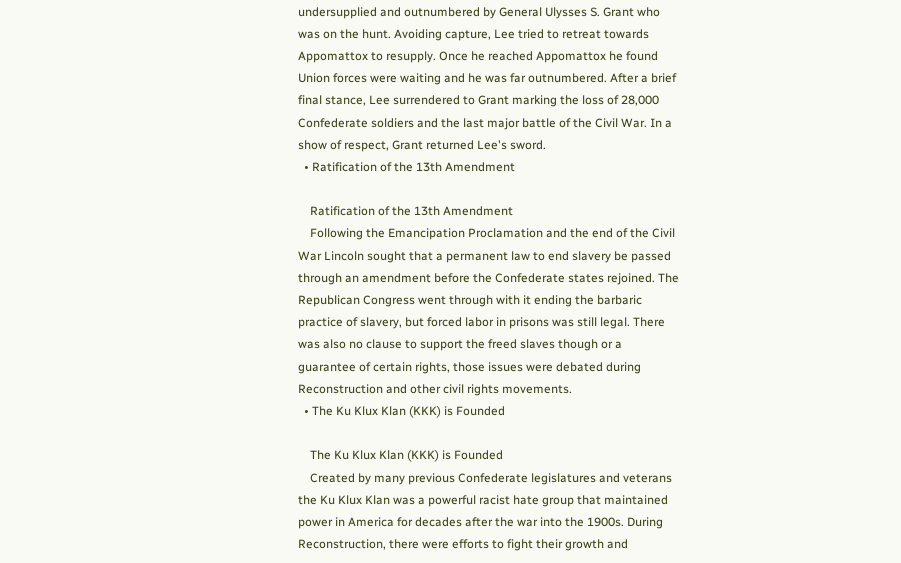undersupplied and outnumbered by General Ulysses S. Grant who was on the hunt. Avoiding capture, Lee tried to retreat towards Appomattox to resupply. Once he reached Appomattox he found Union forces were waiting and he was far outnumbered. After a brief final stance, Lee surrendered to Grant marking the loss of 28,000 Confederate soldiers and the last major battle of the Civil War. In a show of respect, Grant returned Lee's sword.
  • Ratification of the 13th Amendment

    Ratification of the 13th Amendment
    Following the Emancipation Proclamation and the end of the Civil War Lincoln sought that a permanent law to end slavery be passed through an amendment before the Confederate states rejoined. The Republican Congress went through with it ending the barbaric practice of slavery, but forced labor in prisons was still legal. There was also no clause to support the freed slaves though or a guarantee of certain rights, those issues were debated during Reconstruction and other civil rights movements.
  • The Ku Klux Klan (KKK) is Founded

    The Ku Klux Klan (KKK) is Founded
    Created by many previous Confederate legislatures and veterans the Ku Klux Klan was a powerful racist hate group that maintained power in America for decades after the war into the 1900s. During Reconstruction, there were efforts to fight their growth and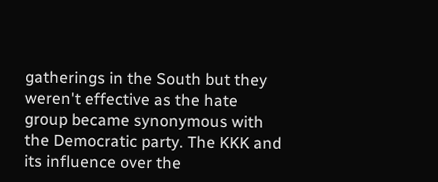gatherings in the South but they weren't effective as the hate group became synonymous with the Democratic party. The KKK and its influence over the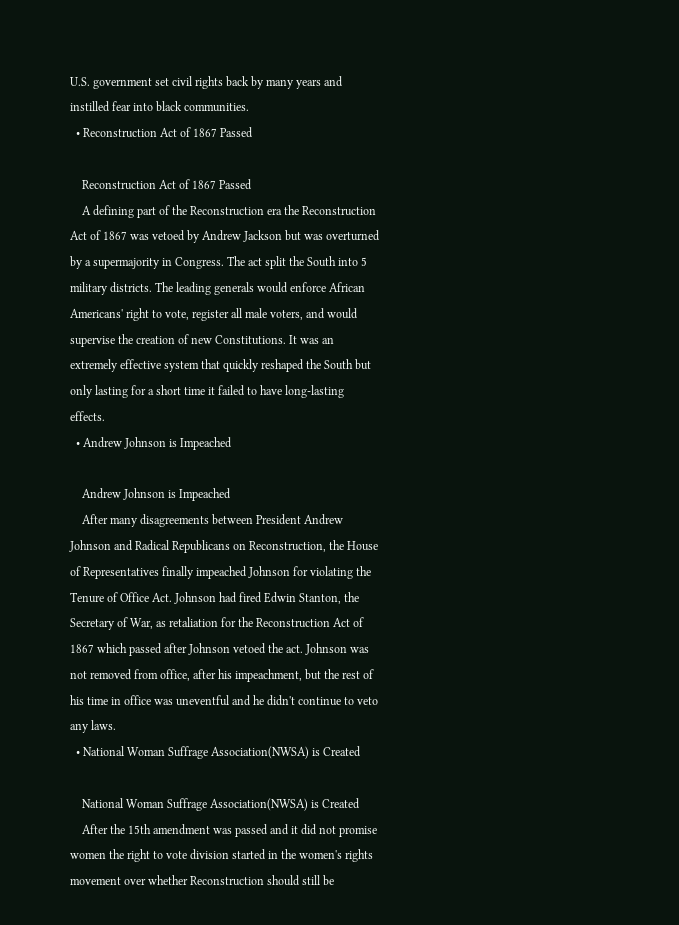U.S. government set civil rights back by many years and instilled fear into black communities.
  • Reconstruction Act of 1867 Passed

    Reconstruction Act of 1867 Passed
    A defining part of the Reconstruction era the Reconstruction Act of 1867 was vetoed by Andrew Jackson but was overturned by a supermajority in Congress. The act split the South into 5 military districts. The leading generals would enforce African Americans' right to vote, register all male voters, and would supervise the creation of new Constitutions. It was an extremely effective system that quickly reshaped the South but only lasting for a short time it failed to have long-lasting effects.
  • Andrew Johnson is Impeached

    Andrew Johnson is Impeached
    After many disagreements between President Andrew Johnson and Radical Republicans on Reconstruction, the House of Representatives finally impeached Johnson for violating the Tenure of Office Act. Johnson had fired Edwin Stanton, the Secretary of War, as retaliation for the Reconstruction Act of 1867 which passed after Johnson vetoed the act. Johnson was not removed from office, after his impeachment, but the rest of his time in office was uneventful and he didn't continue to veto any laws.
  • National Woman Suffrage Association(NWSA) is Created

    National Woman Suffrage Association(NWSA) is Created
    After the 15th amendment was passed and it did not promise women the right to vote division started in the women's rights movement over whether Reconstruction should still be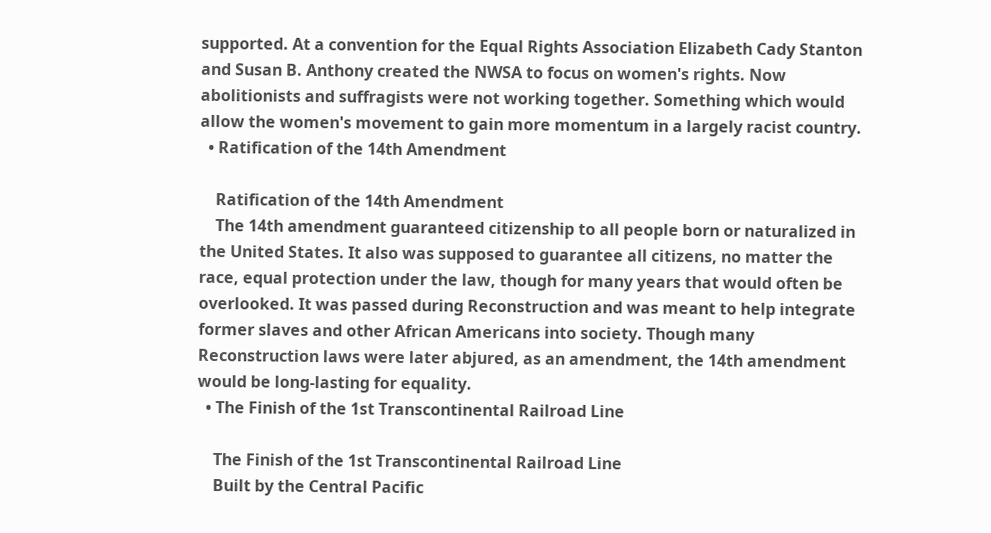supported. At a convention for the Equal Rights Association Elizabeth Cady Stanton and Susan B. Anthony created the NWSA to focus on women's rights. Now abolitionists and suffragists were not working together. Something which would allow the women's movement to gain more momentum in a largely racist country.
  • Ratification of the 14th Amendment

    Ratification of the 14th Amendment
    The 14th amendment guaranteed citizenship to all people born or naturalized in the United States. It also was supposed to guarantee all citizens, no matter the race, equal protection under the law, though for many years that would often be overlooked. It was passed during Reconstruction and was meant to help integrate former slaves and other African Americans into society. Though many Reconstruction laws were later abjured, as an amendment, the 14th amendment would be long-lasting for equality.
  • The Finish of the 1st Transcontinental Railroad Line

    The Finish of the 1st Transcontinental Railroad Line
    Built by the Central Pacific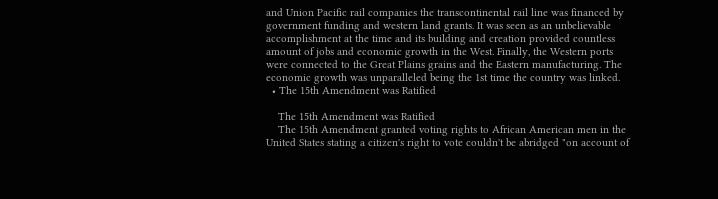and Union Pacific rail companies the transcontinental rail line was financed by government funding and western land grants. It was seen as an unbelievable accomplishment at the time and its building and creation provided countless amount of jobs and economic growth in the West. Finally, the Western ports were connected to the Great Plains grains and the Eastern manufacturing. The economic growth was unparalleled being the 1st time the country was linked.
  • The 15th Amendment was Ratified

    The 15th Amendment was Ratified
    The 15th Amendment granted voting rights to African American men in the United States stating a citizen's right to vote couldn't be abridged "on account of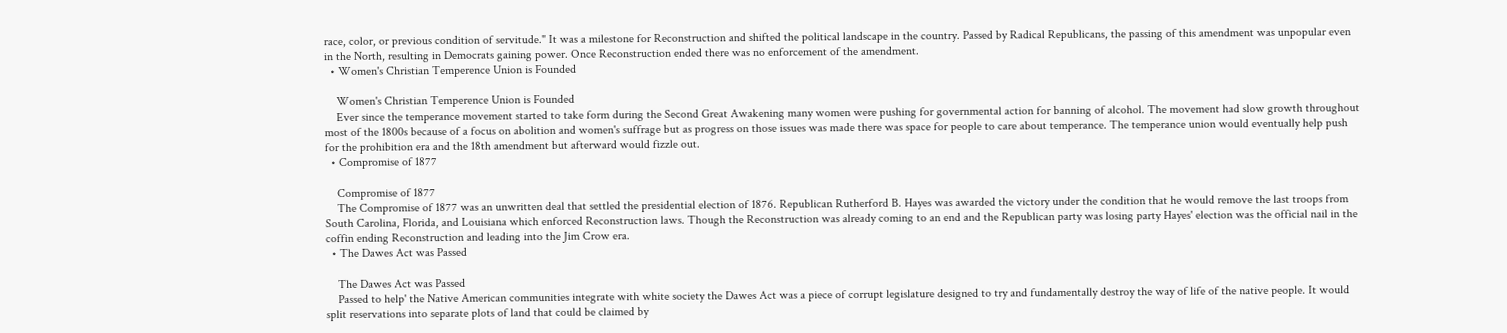race, color, or previous condition of servitude." It was a milestone for Reconstruction and shifted the political landscape in the country. Passed by Radical Republicans, the passing of this amendment was unpopular even in the North, resulting in Democrats gaining power. Once Reconstruction ended there was no enforcement of the amendment.
  • Women's Christian Temperence Union is Founded

    Women's Christian Temperence Union is Founded
    Ever since the temperance movement started to take form during the Second Great Awakening many women were pushing for governmental action for banning of alcohol. The movement had slow growth throughout most of the 1800s because of a focus on abolition and women's suffrage but as progress on those issues was made there was space for people to care about temperance. The temperance union would eventually help push for the prohibition era and the 18th amendment but afterward would fizzle out.
  • Compromise of 1877

    Compromise of 1877
    The Compromise of 1877 was an unwritten deal that settled the presidential election of 1876. Republican Rutherford B. Hayes was awarded the victory under the condition that he would remove the last troops from South Carolina, Florida, and Louisiana which enforced Reconstruction laws. Though the Reconstruction was already coming to an end and the Republican party was losing party Hayes' election was the official nail in the coffin ending Reconstruction and leading into the Jim Crow era.
  • The Dawes Act was Passed

    The Dawes Act was Passed
    Passed to help' the Native American communities integrate with white society the Dawes Act was a piece of corrupt legislature designed to try and fundamentally destroy the way of life of the native people. It would split reservations into separate plots of land that could be claimed by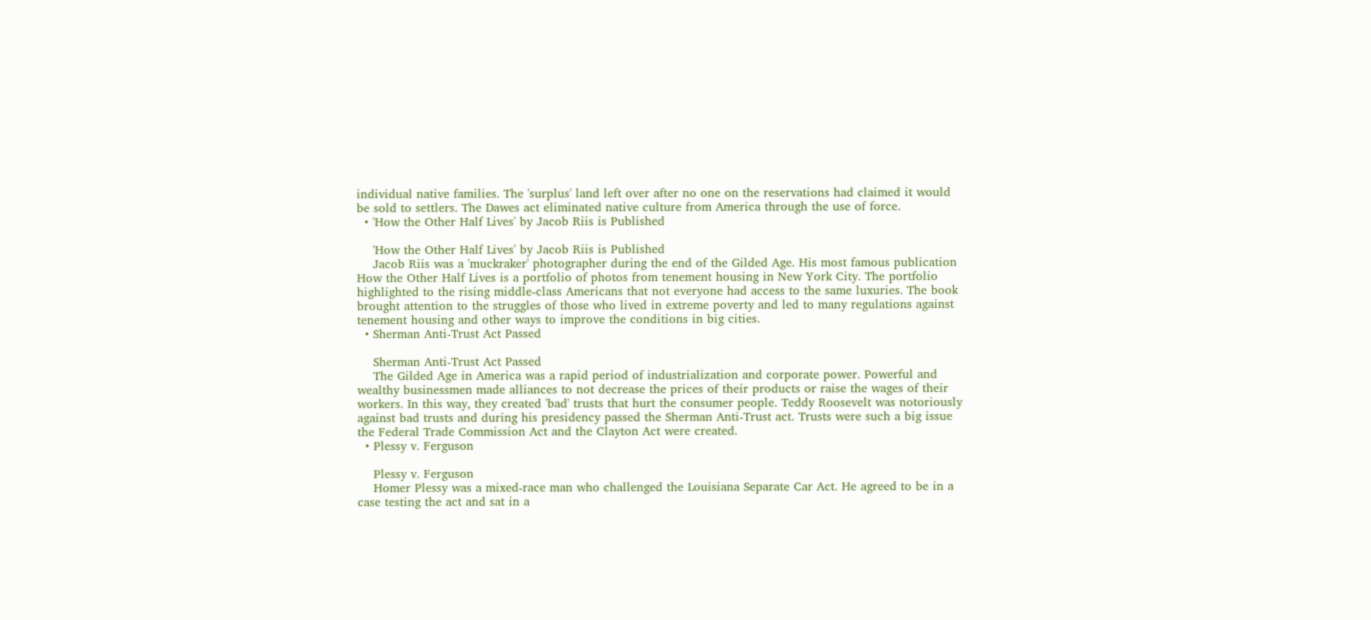individual native families. The 'surplus' land left over after no one on the reservations had claimed it would be sold to settlers. The Dawes act eliminated native culture from America through the use of force.
  • 'How the Other Half Lives' by Jacob Riis is Published

    'How the Other Half Lives' by Jacob Riis is Published
    Jacob Riis was a 'muckraker' photographer during the end of the Gilded Age. His most famous publication How the Other Half Lives is a portfolio of photos from tenement housing in New York City. The portfolio highlighted to the rising middle-class Americans that not everyone had access to the same luxuries. The book brought attention to the struggles of those who lived in extreme poverty and led to many regulations against tenement housing and other ways to improve the conditions in big cities.
  • Sherman Anti-Trust Act Passed

    Sherman Anti-Trust Act Passed
    The Gilded Age in America was a rapid period of industrialization and corporate power. Powerful and wealthy businessmen made alliances to not decrease the prices of their products or raise the wages of their workers. In this way, they created 'bad' trusts that hurt the consumer people. Teddy Roosevelt was notoriously against bad trusts and during his presidency passed the Sherman Anti-Trust act. Trusts were such a big issue the Federal Trade Commission Act and the Clayton Act were created.
  • Plessy v. Ferguson

    Plessy v. Ferguson
    Homer Plessy was a mixed-race man who challenged the Louisiana Separate Car Act. He agreed to be in a case testing the act and sat in a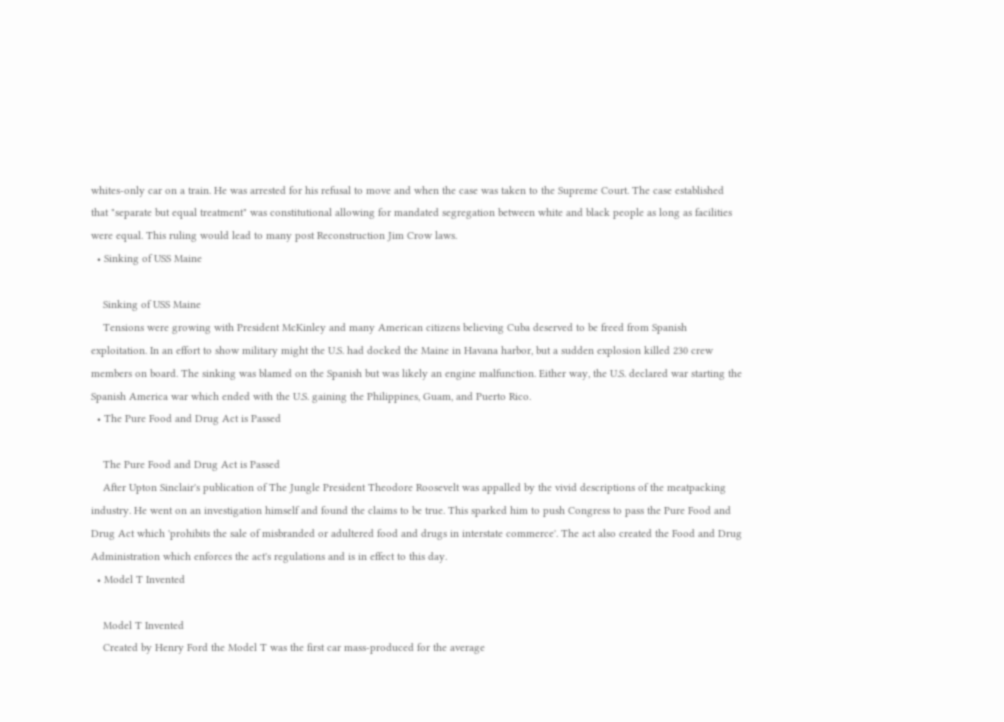whites-only car on a train. He was arrested for his refusal to move and when the case was taken to the Supreme Court. The case established that "separate but equal treatment" was constitutional allowing for mandated segregation between white and black people as long as facilities were equal. This ruling would lead to many post Reconstruction Jim Crow laws.
  • Sinking of USS Maine

    Sinking of USS Maine
    Tensions were growing with President McKinley and many American citizens believing Cuba deserved to be freed from Spanish exploitation. In an effort to show military might the U.S. had docked the Maine in Havana harbor, but a sudden explosion killed 230 crew members on board. The sinking was blamed on the Spanish but was likely an engine malfunction. Either way, the U.S. declared war starting the Spanish America war which ended with the U.S. gaining the Philippines, Guam, and Puerto Rico.
  • The Pure Food and Drug Act is Passed

    The Pure Food and Drug Act is Passed
    After Upton Sinclair's publication of The Jungle President Theodore Roosevelt was appalled by the vivid descriptions of the meatpacking industry. He went on an investigation himself and found the claims to be true. This sparked him to push Congress to pass the Pure Food and Drug Act which 'prohibits the sale of misbranded or adultered food and drugs in interstate commerce'. The act also created the Food and Drug Administration which enforces the act's regulations and is in effect to this day.
  • Model T Invented

    Model T Invented
    Created by Henry Ford the Model T was the first car mass-produced for the average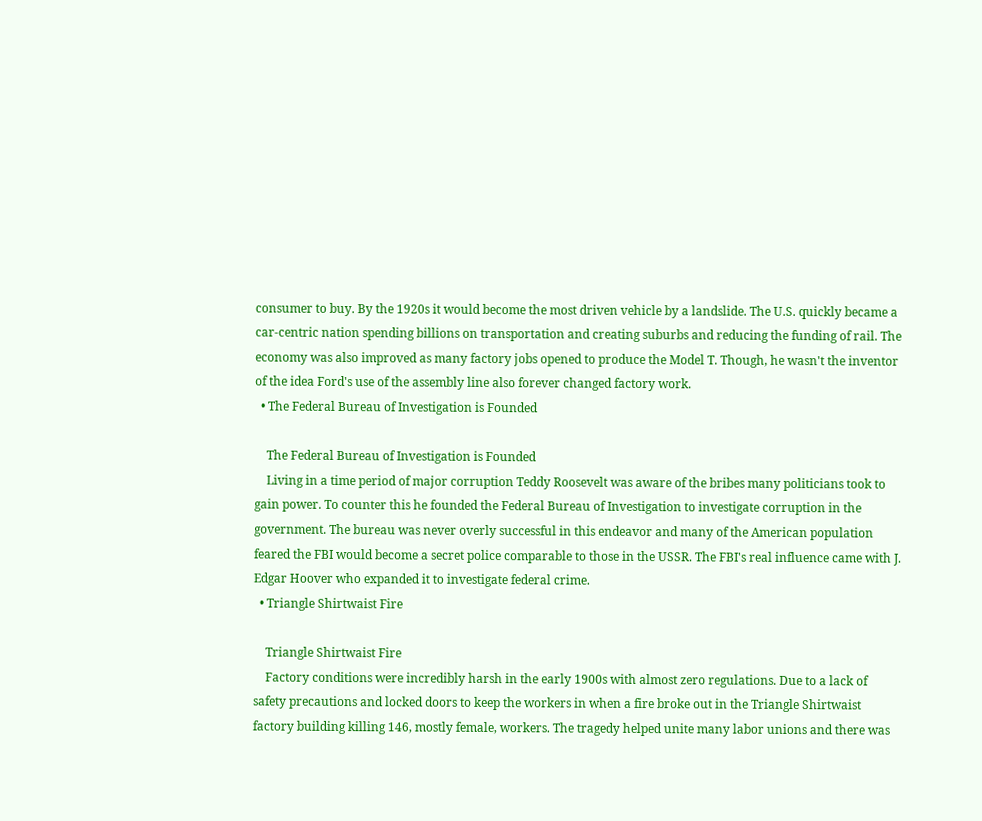consumer to buy. By the 1920s it would become the most driven vehicle by a landslide. The U.S. quickly became a car-centric nation spending billions on transportation and creating suburbs and reducing the funding of rail. The economy was also improved as many factory jobs opened to produce the Model T. Though, he wasn't the inventor of the idea Ford's use of the assembly line also forever changed factory work.
  • The Federal Bureau of Investigation is Founded

    The Federal Bureau of Investigation is Founded
    Living in a time period of major corruption Teddy Roosevelt was aware of the bribes many politicians took to gain power. To counter this he founded the Federal Bureau of Investigation to investigate corruption in the government. The bureau was never overly successful in this endeavor and many of the American population feared the FBI would become a secret police comparable to those in the USSR. The FBI's real influence came with J. Edgar Hoover who expanded it to investigate federal crime.
  • Triangle Shirtwaist Fire

    Triangle Shirtwaist Fire
    Factory conditions were incredibly harsh in the early 1900s with almost zero regulations. Due to a lack of safety precautions and locked doors to keep the workers in when a fire broke out in the Triangle Shirtwaist factory building killing 146, mostly female, workers. The tragedy helped unite many labor unions and there was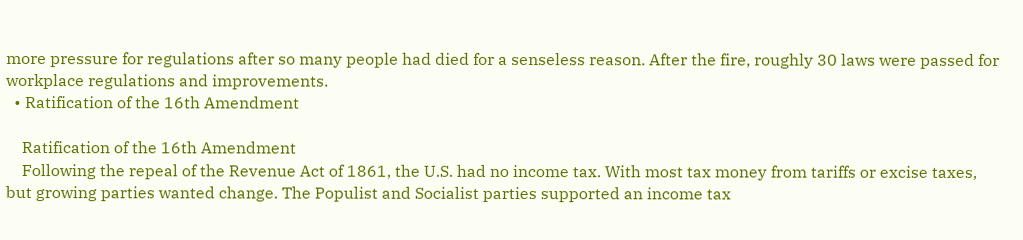more pressure for regulations after so many people had died for a senseless reason. After the fire, roughly 30 laws were passed for workplace regulations and improvements.
  • Ratification of the 16th Amendment

    Ratification of the 16th Amendment
    Following the repeal of the Revenue Act of 1861, the U.S. had no income tax. With most tax money from tariffs or excise taxes, but growing parties wanted change. The Populist and Socialist parties supported an income tax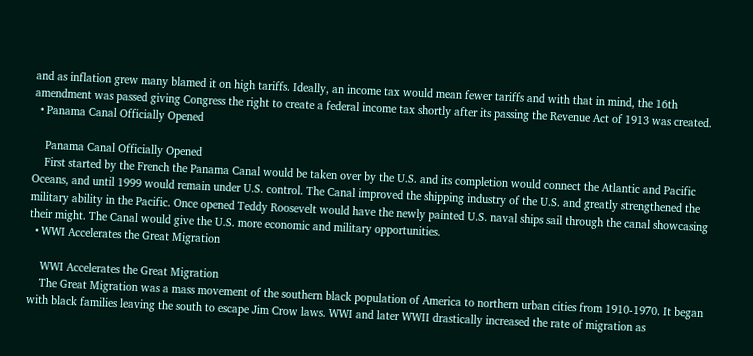and as inflation grew many blamed it on high tariffs. Ideally, an income tax would mean fewer tariffs and with that in mind, the 16th amendment was passed giving Congress the right to create a federal income tax shortly after its passing the Revenue Act of 1913 was created.
  • Panama Canal Officially Opened

    Panama Canal Officially Opened
    First started by the French the Panama Canal would be taken over by the U.S. and its completion would connect the Atlantic and Pacific Oceans, and until 1999 would remain under U.S. control. The Canal improved the shipping industry of the U.S. and greatly strengthened the military ability in the Pacific. Once opened Teddy Roosevelt would have the newly painted U.S. naval ships sail through the canal showcasing their might. The Canal would give the U.S. more economic and military opportunities.
  • WWI Accelerates the Great Migration

    WWI Accelerates the Great Migration
    The Great Migration was a mass movement of the southern black population of America to northern urban cities from 1910-1970. It began with black families leaving the south to escape Jim Crow laws. WWI and later WWII drastically increased the rate of migration as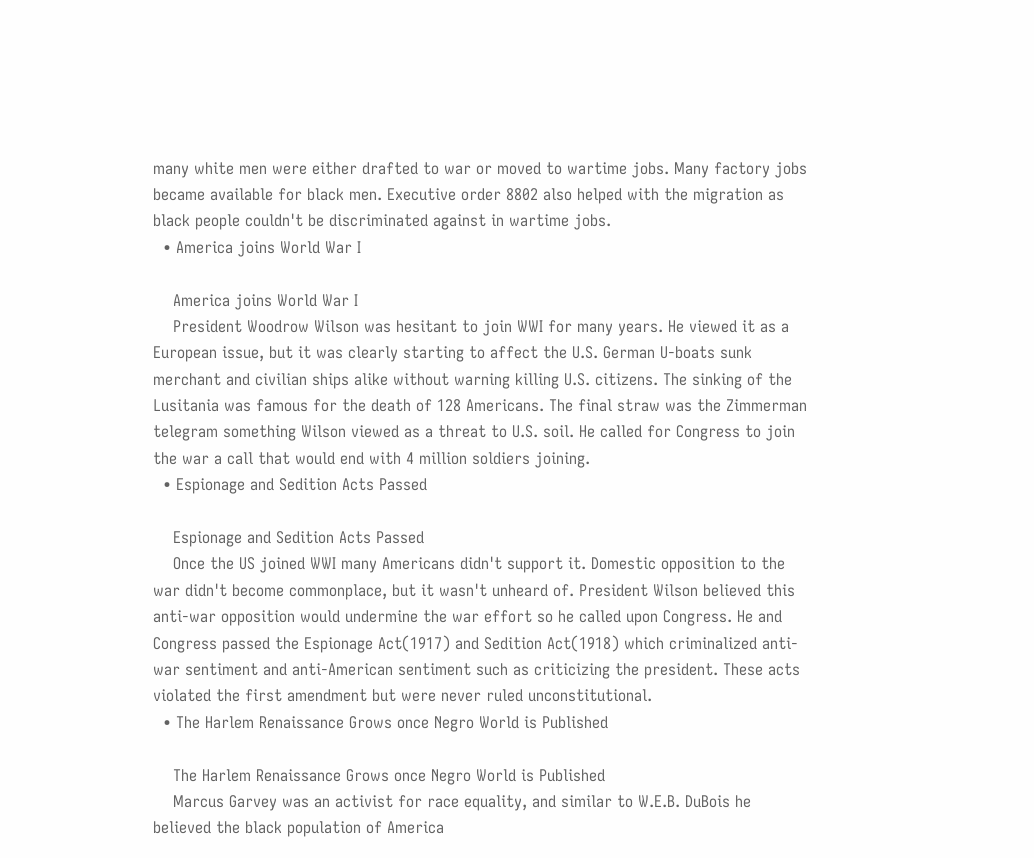many white men were either drafted to war or moved to wartime jobs. Many factory jobs became available for black men. Executive order 8802 also helped with the migration as black people couldn't be discriminated against in wartime jobs.
  • America joins World War I

    America joins World War I
    President Woodrow Wilson was hesitant to join WWI for many years. He viewed it as a European issue, but it was clearly starting to affect the U.S. German U-boats sunk merchant and civilian ships alike without warning killing U.S. citizens. The sinking of the Lusitania was famous for the death of 128 Americans. The final straw was the Zimmerman telegram something Wilson viewed as a threat to U.S. soil. He called for Congress to join the war a call that would end with 4 million soldiers joining.
  • Espionage and Sedition Acts Passed

    Espionage and Sedition Acts Passed
    Once the US joined WWI many Americans didn't support it. Domestic opposition to the war didn't become commonplace, but it wasn't unheard of. President Wilson believed this anti-war opposition would undermine the war effort so he called upon Congress. He and Congress passed the Espionage Act(1917) and Sedition Act(1918) which criminalized anti-war sentiment and anti-American sentiment such as criticizing the president. These acts violated the first amendment but were never ruled unconstitutional.
  • The Harlem Renaissance Grows once Negro World is Published

    The Harlem Renaissance Grows once Negro World is Published
    Marcus Garvey was an activist for race equality, and similar to W.E.B. DuBois he believed the black population of America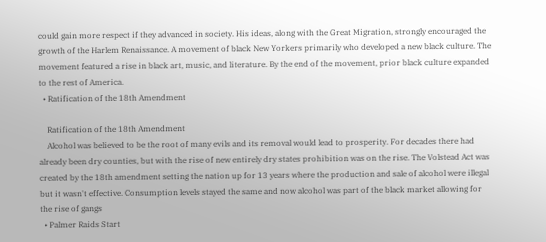could gain more respect if they advanced in society. His ideas, along with the Great Migration, strongly encouraged the growth of the Harlem Renaissance. A movement of black New Yorkers primarily who developed a new black culture. The movement featured a rise in black art, music, and literature. By the end of the movement, prior black culture expanded to the rest of America.
  • Ratification of the 18th Amendment

    Ratification of the 18th Amendment
    Alcohol was believed to be the root of many evils and its removal would lead to prosperity. For decades there had already been dry counties, but with the rise of new entirely dry states prohibition was on the rise. The Volstead Act was created by the 18th amendment setting the nation up for 13 years where the production and sale of alcohol were illegal but it wasn't effective. Consumption levels stayed the same and now alcohol was part of the black market allowing for the rise of gangs
  • Palmer Raids Start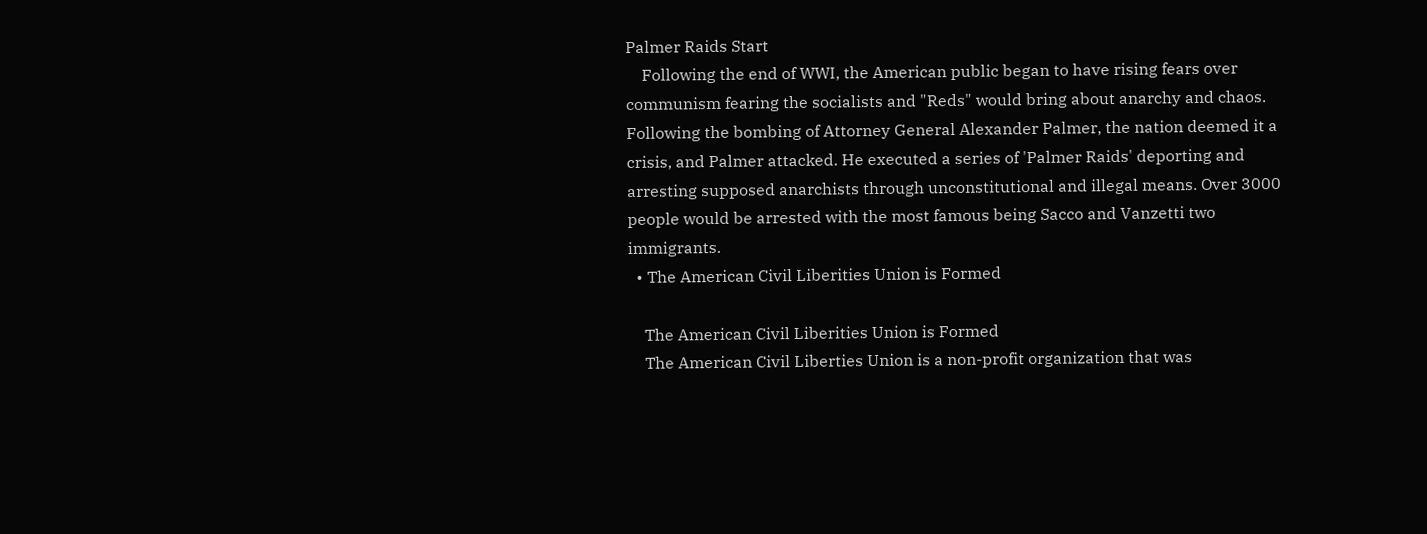Palmer Raids Start
    Following the end of WWI, the American public began to have rising fears over communism fearing the socialists and "Reds" would bring about anarchy and chaos. Following the bombing of Attorney General Alexander Palmer, the nation deemed it a crisis, and Palmer attacked. He executed a series of 'Palmer Raids' deporting and arresting supposed anarchists through unconstitutional and illegal means. Over 3000 people would be arrested with the most famous being Sacco and Vanzetti two immigrants.
  • The American Civil Liberities Union is Formed

    The American Civil Liberities Union is Formed
    The American Civil Liberties Union is a non-profit organization that was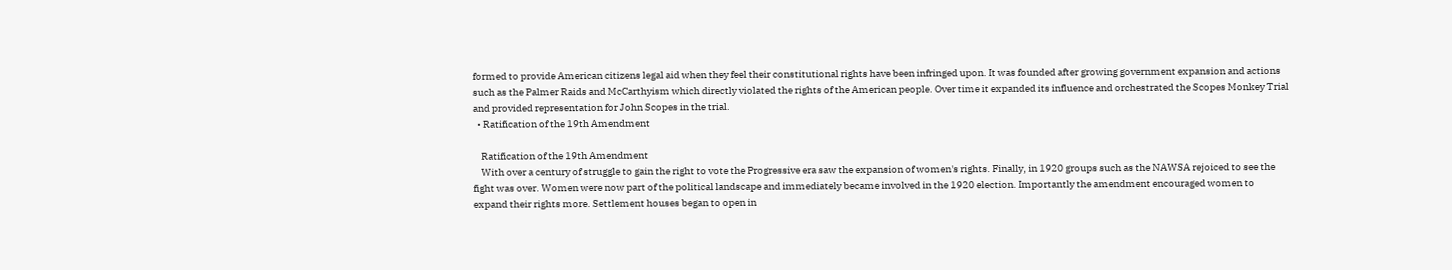formed to provide American citizens legal aid when they feel their constitutional rights have been infringed upon. It was founded after growing government expansion and actions such as the Palmer Raids and McCarthyism which directly violated the rights of the American people. Over time it expanded its influence and orchestrated the Scopes Monkey Trial and provided representation for John Scopes in the trial.
  • Ratification of the 19th Amendment

    Ratification of the 19th Amendment
    With over a century of struggle to gain the right to vote the Progressive era saw the expansion of women's rights. Finally, in 1920 groups such as the NAWSA rejoiced to see the fight was over. Women were now part of the political landscape and immediately became involved in the 1920 election. Importantly the amendment encouraged women to expand their rights more. Settlement houses began to open in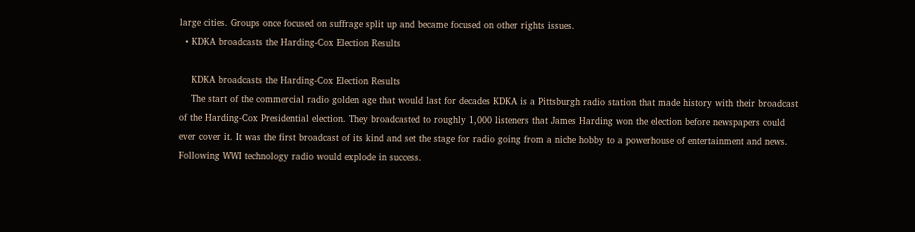large cities. Groups once focused on suffrage split up and became focused on other rights issues.
  • KDKA broadcasts the Harding-Cox Election Results

    KDKA broadcasts the Harding-Cox Election Results
    The start of the commercial radio golden age that would last for decades KDKA is a Pittsburgh radio station that made history with their broadcast of the Harding-Cox Presidential election. They broadcasted to roughly 1,000 listeners that James Harding won the election before newspapers could ever cover it. It was the first broadcast of its kind and set the stage for radio going from a niche hobby to a powerhouse of entertainment and news. Following WWI technology radio would explode in success.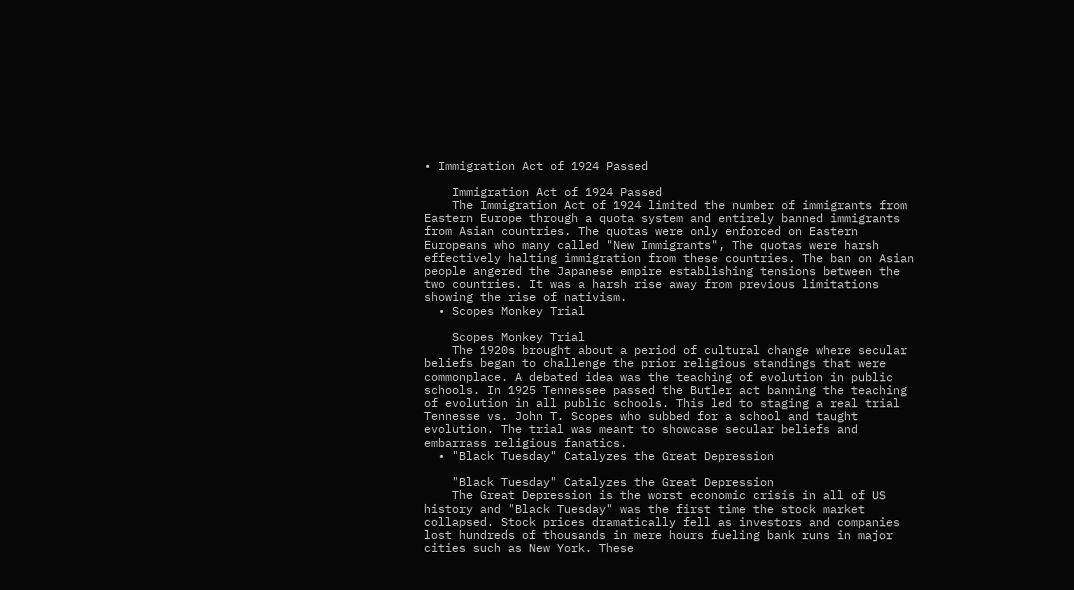• Immigration Act of 1924 Passed

    Immigration Act of 1924 Passed
    The Immigration Act of 1924 limited the number of immigrants from Eastern Europe through a quota system and entirely banned immigrants from Asian countries. The quotas were only enforced on Eastern Europeans who many called "New Immigrants", The quotas were harsh effectively halting immigration from these countries. The ban on Asian people angered the Japanese empire establishing tensions between the two countries. It was a harsh rise away from previous limitations showing the rise of nativism.
  • Scopes Monkey Trial

    Scopes Monkey Trial
    The 1920s brought about a period of cultural change where secular beliefs began to challenge the prior religious standings that were commonplace. A debated idea was the teaching of evolution in public schools. In 1925 Tennessee passed the Butler act banning the teaching of evolution in all public schools. This led to staging a real trial Tennesse vs. John T. Scopes who subbed for a school and taught evolution. The trial was meant to showcase secular beliefs and embarrass religious fanatics.
  • "Black Tuesday" Catalyzes the Great Depression

    "Black Tuesday" Catalyzes the Great Depression
    The Great Depression is the worst economic crisis in all of US history and "Black Tuesday" was the first time the stock market collapsed. Stock prices dramatically fell as investors and companies lost hundreds of thousands in mere hours fueling bank runs in major cities such as New York. These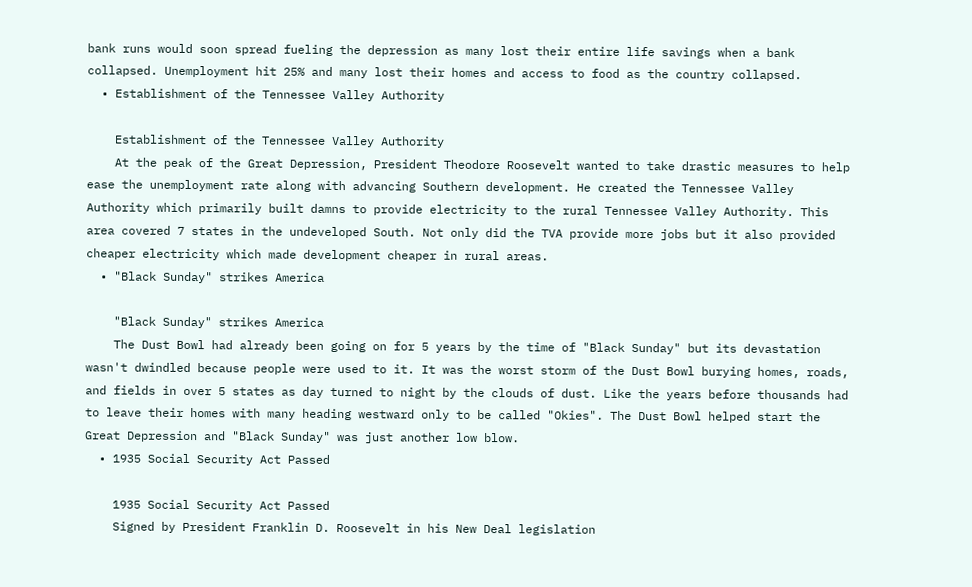bank runs would soon spread fueling the depression as many lost their entire life savings when a bank collapsed. Unemployment hit 25% and many lost their homes and access to food as the country collapsed.
  • Establishment of the Tennessee Valley Authority

    Establishment of the Tennessee Valley Authority
    At the peak of the Great Depression, President Theodore Roosevelt wanted to take drastic measures to help ease the unemployment rate along with advancing Southern development. He created the Tennessee Valley Authority which primarily built damns to provide electricity to the rural Tennessee Valley Authority. This area covered 7 states in the undeveloped South. Not only did the TVA provide more jobs but it also provided cheaper electricity which made development cheaper in rural areas.
  • "Black Sunday" strikes America

    "Black Sunday" strikes America
    The Dust Bowl had already been going on for 5 years by the time of "Black Sunday" but its devastation wasn't dwindled because people were used to it. It was the worst storm of the Dust Bowl burying homes, roads, and fields in over 5 states as day turned to night by the clouds of dust. Like the years before thousands had to leave their homes with many heading westward only to be called "Okies". The Dust Bowl helped start the Great Depression and "Black Sunday" was just another low blow.
  • 1935 Social Security Act Passed

    1935 Social Security Act Passed
    Signed by President Franklin D. Roosevelt in his New Deal legislation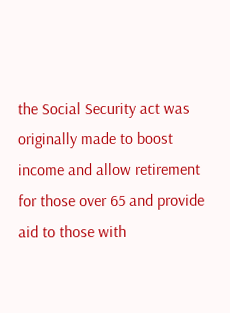the Social Security act was originally made to boost income and allow retirement for those over 65 and provide aid to those with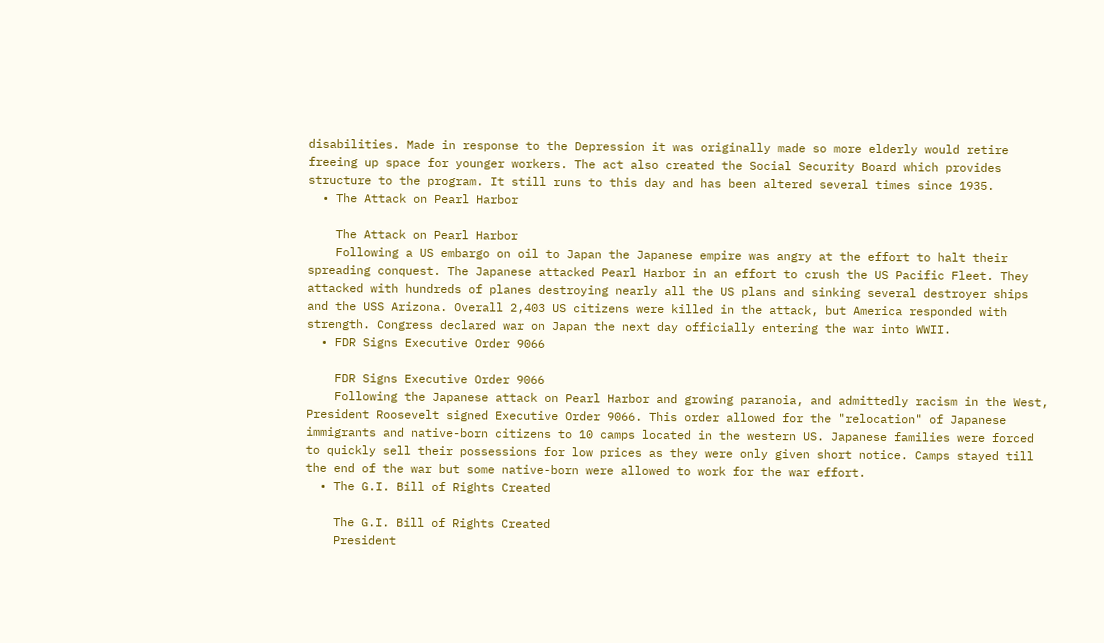disabilities. Made in response to the Depression it was originally made so more elderly would retire freeing up space for younger workers. The act also created the Social Security Board which provides structure to the program. It still runs to this day and has been altered several times since 1935.
  • The Attack on Pearl Harbor

    The Attack on Pearl Harbor
    Following a US embargo on oil to Japan the Japanese empire was angry at the effort to halt their spreading conquest. The Japanese attacked Pearl Harbor in an effort to crush the US Pacific Fleet. They attacked with hundreds of planes destroying nearly all the US plans and sinking several destroyer ships and the USS Arizona. Overall 2,403 US citizens were killed in the attack, but America responded with strength. Congress declared war on Japan the next day officially entering the war into WWII.
  • FDR Signs Executive Order 9066

    FDR Signs Executive Order 9066
    Following the Japanese attack on Pearl Harbor and growing paranoia, and admittedly racism in the West, President Roosevelt signed Executive Order 9066. This order allowed for the "relocation" of Japanese immigrants and native-born citizens to 10 camps located in the western US. Japanese families were forced to quickly sell their possessions for low prices as they were only given short notice. Camps stayed till the end of the war but some native-born were allowed to work for the war effort.
  • The G.I. Bill of Rights Created

    The G.I. Bill of Rights Created
    President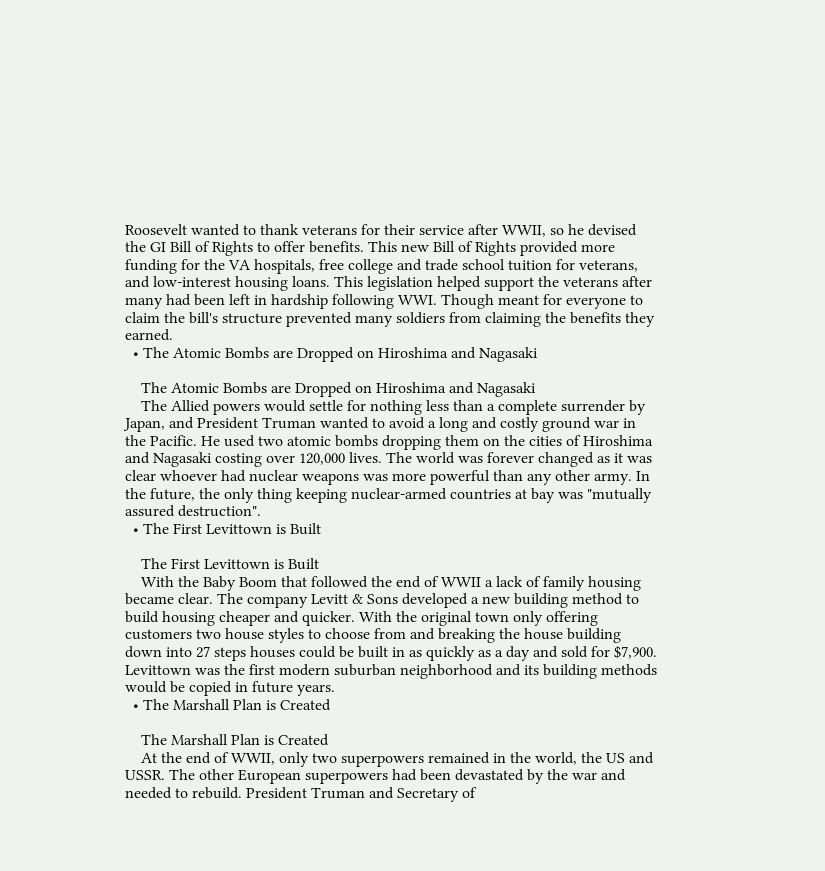Roosevelt wanted to thank veterans for their service after WWII, so he devised the GI Bill of Rights to offer benefits. This new Bill of Rights provided more funding for the VA hospitals, free college and trade school tuition for veterans, and low-interest housing loans. This legislation helped support the veterans after many had been left in hardship following WWI. Though meant for everyone to claim the bill's structure prevented many soldiers from claiming the benefits they earned.
  • The Atomic Bombs are Dropped on Hiroshima and Nagasaki

    The Atomic Bombs are Dropped on Hiroshima and Nagasaki
    The Allied powers would settle for nothing less than a complete surrender by Japan, and President Truman wanted to avoid a long and costly ground war in the Pacific. He used two atomic bombs dropping them on the cities of Hiroshima and Nagasaki costing over 120,000 lives. The world was forever changed as it was clear whoever had nuclear weapons was more powerful than any other army. In the future, the only thing keeping nuclear-armed countries at bay was "mutually assured destruction".
  • The First Levittown is Built

    The First Levittown is Built
    With the Baby Boom that followed the end of WWII a lack of family housing became clear. The company Levitt & Sons developed a new building method to build housing cheaper and quicker. With the original town only offering customers two house styles to choose from and breaking the house building down into 27 steps houses could be built in as quickly as a day and sold for $7,900. Levittown was the first modern suburban neighborhood and its building methods would be copied in future years.
  • The Marshall Plan is Created

    The Marshall Plan is Created
    At the end of WWII, only two superpowers remained in the world, the US and USSR. The other European superpowers had been devastated by the war and needed to rebuild. President Truman and Secretary of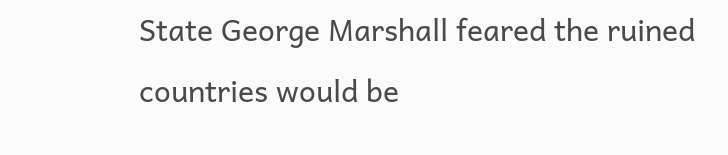State George Marshall feared the ruined countries would be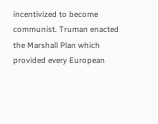incentivized to become communist. Truman enacted the Marshall Plan which provided every European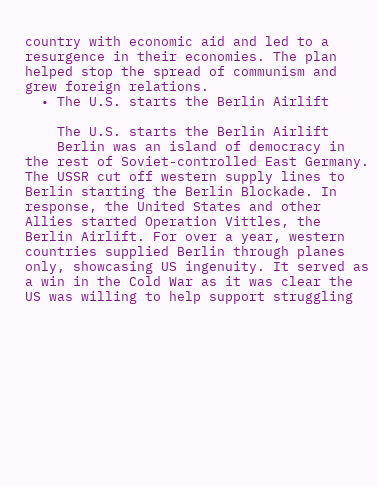country with economic aid and led to a resurgence in their economies. The plan helped stop the spread of communism and grew foreign relations.
  • The U.S. starts the Berlin Airlift

    The U.S. starts the Berlin Airlift
    Berlin was an island of democracy in the rest of Soviet-controlled East Germany. The USSR cut off western supply lines to Berlin starting the Berlin Blockade. In response, the United States and other Allies started Operation Vittles, the Berlin Airlift. For over a year, western countries supplied Berlin through planes only, showcasing US ingenuity. It served as a win in the Cold War as it was clear the US was willing to help support struggling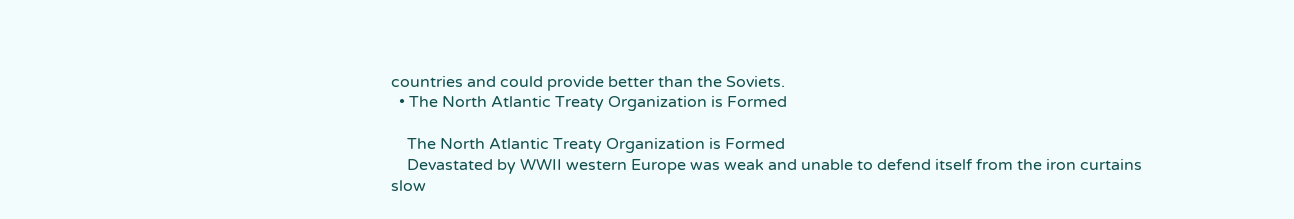countries and could provide better than the Soviets.
  • The North Atlantic Treaty Organization is Formed

    The North Atlantic Treaty Organization is Formed
    Devastated by WWII western Europe was weak and unable to defend itself from the iron curtains slow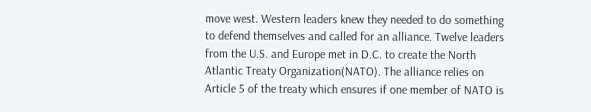move west. Western leaders knew they needed to do something to defend themselves and called for an alliance. Twelve leaders from the U.S. and Europe met in D.C. to create the North Atlantic Treaty Organization(NATO). The alliance relies on Article 5 of the treaty which ensures if one member of NATO is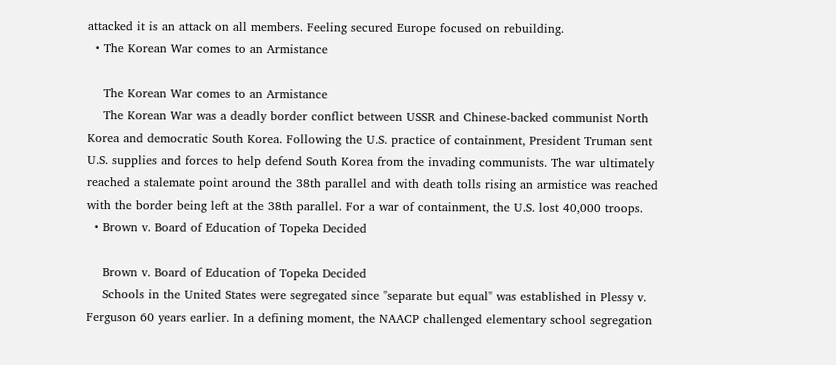attacked it is an attack on all members. Feeling secured Europe focused on rebuilding.
  • The Korean War comes to an Armistance

    The Korean War comes to an Armistance
    The Korean War was a deadly border conflict between USSR and Chinese-backed communist North Korea and democratic South Korea. Following the U.S. practice of containment, President Truman sent U.S. supplies and forces to help defend South Korea from the invading communists. The war ultimately reached a stalemate point around the 38th parallel and with death tolls rising an armistice was reached with the border being left at the 38th parallel. For a war of containment, the U.S. lost 40,000 troops.
  • Brown v. Board of Education of Topeka Decided

    Brown v. Board of Education of Topeka Decided
    Schools in the United States were segregated since "separate but equal" was established in Plessy v. Ferguson 60 years earlier. In a defining moment, the NAACP challenged elementary school segregation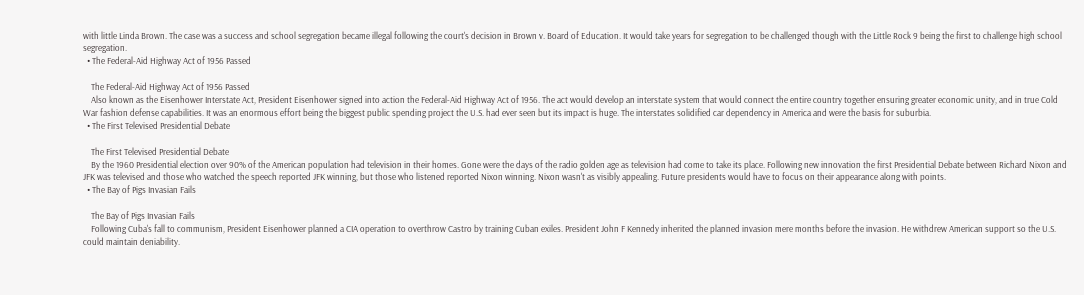with little Linda Brown. The case was a success and school segregation became illegal following the court's decision in Brown v. Board of Education. It would take years for segregation to be challenged though with the Little Rock 9 being the first to challenge high school segregation.
  • The Federal-Aid Highway Act of 1956 Passed

    The Federal-Aid Highway Act of 1956 Passed
    Also known as the Eisenhower Interstate Act, President Eisenhower signed into action the Federal-Aid Highway Act of 1956. The act would develop an interstate system that would connect the entire country together ensuring greater economic unity, and in true Cold War fashion defense capabilities. It was an enormous effort being the biggest public spending project the U.S. had ever seen but its impact is huge. The interstates solidified car dependency in America and were the basis for suburbia.
  • The First Televised Presidential Debate

    The First Televised Presidential Debate
    By the 1960 Presidential election over 90% of the American population had television in their homes. Gone were the days of the radio golden age as television had come to take its place. Following new innovation the first Presidential Debate between Richard Nixon and JFK was televised and those who watched the speech reported JFK winning, but those who listened reported Nixon winning. Nixon wasn't as visibly appealing. Future presidents would have to focus on their appearance along with points.
  • The Bay of Pigs Invasian Fails

    The Bay of Pigs Invasian Fails
    Following Cuba's fall to communism, President Eisenhower planned a CIA operation to overthrow Castro by training Cuban exiles. President John F Kennedy inherited the planned invasion mere months before the invasion. He withdrew American support so the U.S. could maintain deniability.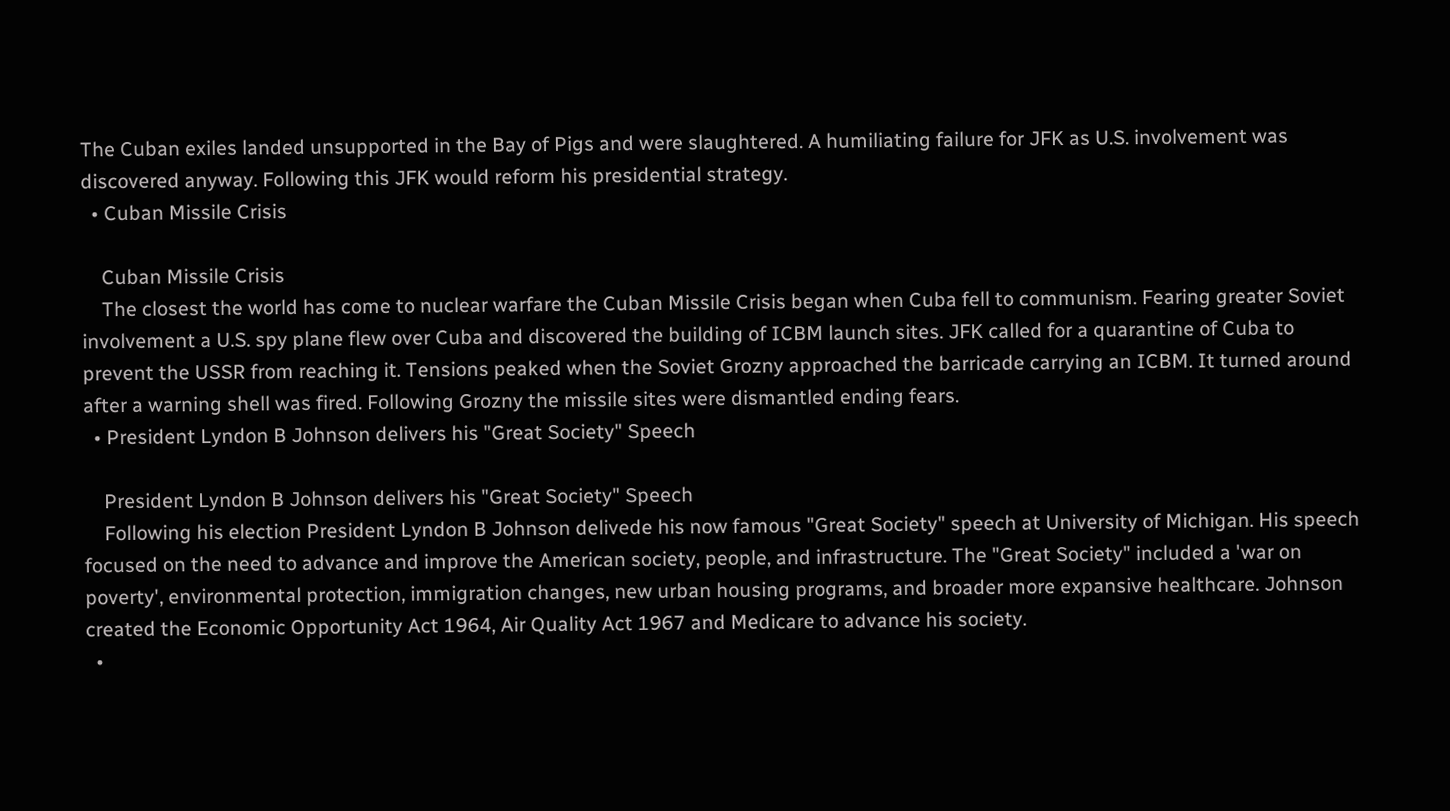The Cuban exiles landed unsupported in the Bay of Pigs and were slaughtered. A humiliating failure for JFK as U.S. involvement was discovered anyway. Following this JFK would reform his presidential strategy.
  • Cuban Missile Crisis

    Cuban Missile Crisis
    The closest the world has come to nuclear warfare the Cuban Missile Crisis began when Cuba fell to communism. Fearing greater Soviet involvement a U.S. spy plane flew over Cuba and discovered the building of ICBM launch sites. JFK called for a quarantine of Cuba to prevent the USSR from reaching it. Tensions peaked when the Soviet Grozny approached the barricade carrying an ICBM. It turned around after a warning shell was fired. Following Grozny the missile sites were dismantled ending fears.
  • President Lyndon B Johnson delivers his "Great Society" Speech

    President Lyndon B Johnson delivers his "Great Society" Speech
    Following his election President Lyndon B Johnson delivede his now famous "Great Society" speech at University of Michigan. His speech focused on the need to advance and improve the American society, people, and infrastructure. The "Great Society" included a 'war on poverty', environmental protection, immigration changes, new urban housing programs, and broader more expansive healthcare. Johnson created the Economic Opportunity Act 1964, Air Quality Act 1967 and Medicare to advance his society.
  •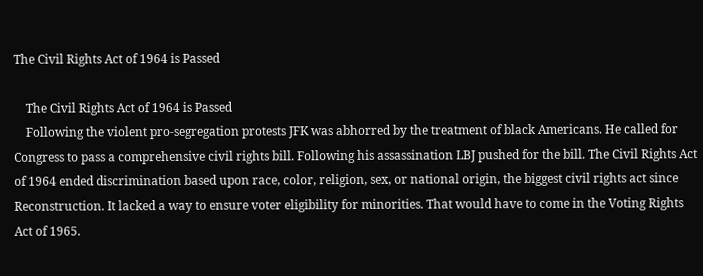The Civil Rights Act of 1964 is Passed

    The Civil Rights Act of 1964 is Passed
    Following the violent pro-segregation protests JFK was abhorred by the treatment of black Americans. He called for Congress to pass a comprehensive civil rights bill. Following his assassination LBJ pushed for the bill. The Civil Rights Act of 1964 ended discrimination based upon race, color, religion, sex, or national origin, the biggest civil rights act since Reconstruction. It lacked a way to ensure voter eligibility for minorities. That would have to come in the Voting Rights Act of 1965.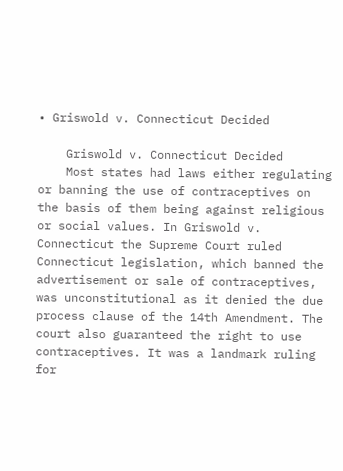• Griswold v. Connecticut Decided

    Griswold v. Connecticut Decided
    Most states had laws either regulating or banning the use of contraceptives on the basis of them being against religious or social values. In Griswold v. Connecticut the Supreme Court ruled Connecticut legislation, which banned the advertisement or sale of contraceptives, was unconstitutional as it denied the due process clause of the 14th Amendment. The court also guaranteed the right to use contraceptives. It was a landmark ruling for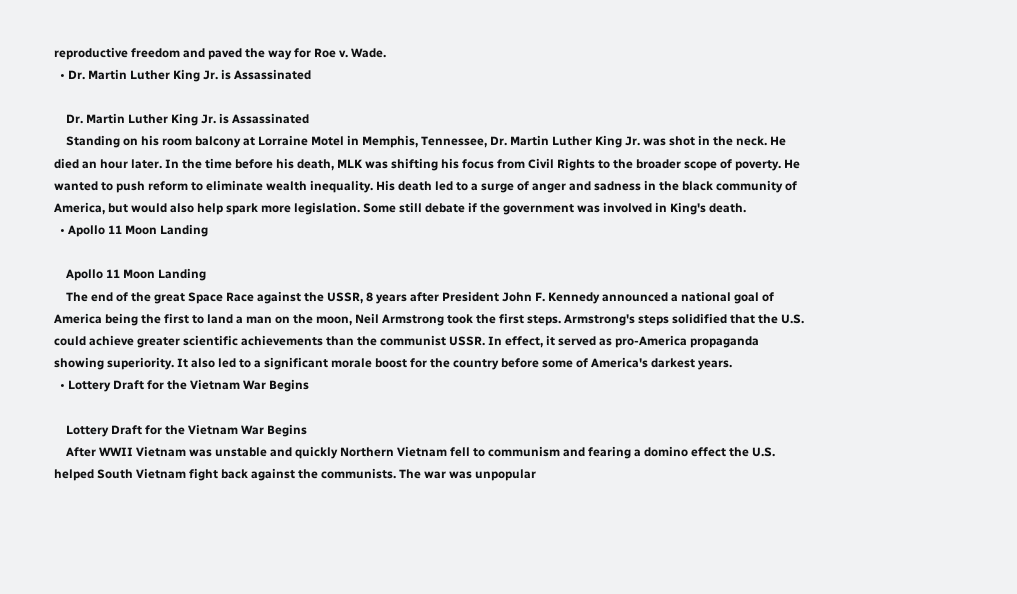reproductive freedom and paved the way for Roe v. Wade.
  • Dr. Martin Luther King Jr. is Assassinated

    Dr. Martin Luther King Jr. is Assassinated
    Standing on his room balcony at Lorraine Motel in Memphis, Tennessee, Dr. Martin Luther King Jr. was shot in the neck. He died an hour later. In the time before his death, MLK was shifting his focus from Civil Rights to the broader scope of poverty. He wanted to push reform to eliminate wealth inequality. His death led to a surge of anger and sadness in the black community of America, but would also help spark more legislation. Some still debate if the government was involved in King's death.
  • Apollo 11 Moon Landing

    Apollo 11 Moon Landing
    The end of the great Space Race against the USSR, 8 years after President John F. Kennedy announced a national goal of America being the first to land a man on the moon, Neil Armstrong took the first steps. Armstrong's steps solidified that the U.S. could achieve greater scientific achievements than the communist USSR. In effect, it served as pro-America propaganda showing superiority. It also led to a significant morale boost for the country before some of America's darkest years.
  • Lottery Draft for the Vietnam War Begins

    Lottery Draft for the Vietnam War Begins
    After WWII Vietnam was unstable and quickly Northern Vietnam fell to communism and fearing a domino effect the U.S. helped South Vietnam fight back against the communists. The war was unpopular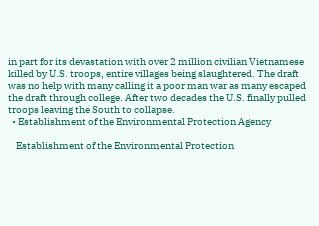in part for its devastation with over 2 million civilian Vietnamese killed by U.S. troops, entire villages being slaughtered. The draft was no help with many calling it a poor man war as many escaped the draft through college. After two decades the U.S. finally pulled troops leaving the South to collapse.
  • Establishment of the Environmental Protection Agency

    Establishment of the Environmental Protection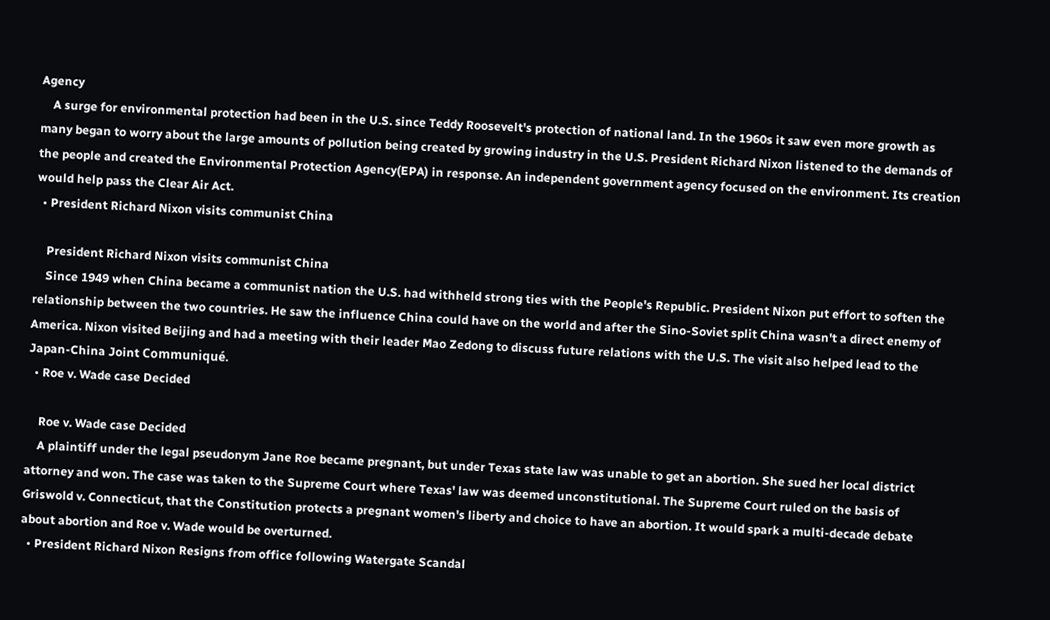Agency
    A surge for environmental protection had been in the U.S. since Teddy Roosevelt's protection of national land. In the 1960s it saw even more growth as many began to worry about the large amounts of pollution being created by growing industry in the U.S. President Richard Nixon listened to the demands of the people and created the Environmental Protection Agency(EPA) in response. An independent government agency focused on the environment. Its creation would help pass the Clear Air Act.
  • President Richard Nixon visits communist China

    President Richard Nixon visits communist China
    Since 1949 when China became a communist nation the U.S. had withheld strong ties with the People's Republic. President Nixon put effort to soften the relationship between the two countries. He saw the influence China could have on the world and after the Sino-Soviet split China wasn't a direct enemy of America. Nixon visited Beijing and had a meeting with their leader Mao Zedong to discuss future relations with the U.S. The visit also helped lead to the Japan-China Joint Communiqué.
  • Roe v. Wade case Decided

    Roe v. Wade case Decided
    A plaintiff under the legal pseudonym Jane Roe became pregnant, but under Texas state law was unable to get an abortion. She sued her local district attorney and won. The case was taken to the Supreme Court where Texas' law was deemed unconstitutional. The Supreme Court ruled on the basis of Griswold v. Connecticut, that the Constitution protects a pregnant women's liberty and choice to have an abortion. It would spark a multi-decade debate about abortion and Roe v. Wade would be overturned.
  • President Richard Nixon Resigns from office following Watergate Scandal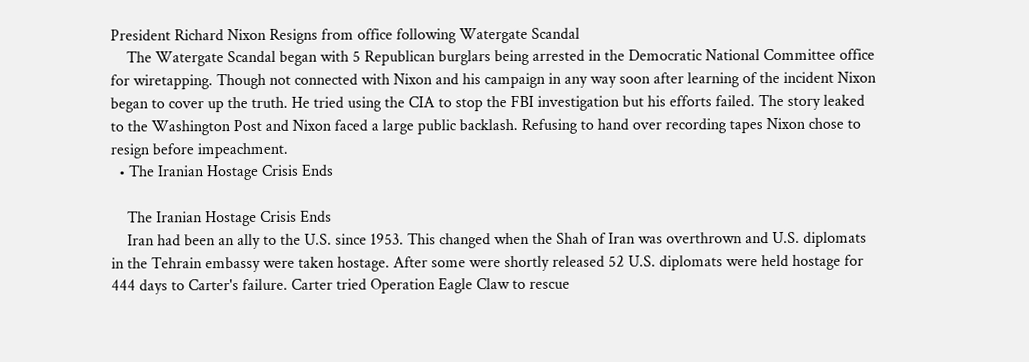President Richard Nixon Resigns from office following Watergate Scandal
    The Watergate Scandal began with 5 Republican burglars being arrested in the Democratic National Committee office for wiretapping. Though not connected with Nixon and his campaign in any way soon after learning of the incident Nixon began to cover up the truth. He tried using the CIA to stop the FBI investigation but his efforts failed. The story leaked to the Washington Post and Nixon faced a large public backlash. Refusing to hand over recording tapes Nixon chose to resign before impeachment.
  • The Iranian Hostage Crisis Ends

    The Iranian Hostage Crisis Ends
    Iran had been an ally to the U.S. since 1953. This changed when the Shah of Iran was overthrown and U.S. diplomats in the Tehrain embassy were taken hostage. After some were shortly released 52 U.S. diplomats were held hostage for 444 days to Carter's failure. Carter tried Operation Eagle Claw to rescue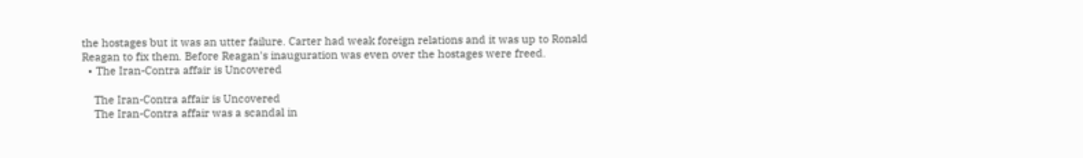the hostages but it was an utter failure. Carter had weak foreign relations and it was up to Ronald Reagan to fix them. Before Reagan's inauguration was even over the hostages were freed.
  • The Iran-Contra affair is Uncovered

    The Iran-Contra affair is Uncovered
    The Iran-Contra affair was a scandal in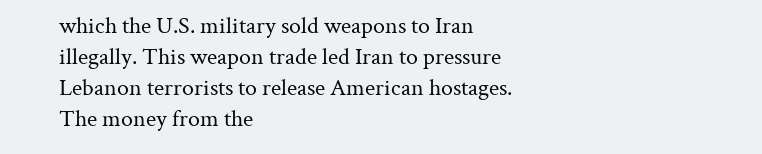which the U.S. military sold weapons to Iran illegally. This weapon trade led Iran to pressure Lebanon terrorists to release American hostages. The money from the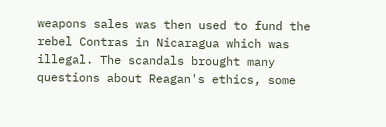weapons sales was then used to fund the rebel Contras in Nicaragua which was illegal. The scandals brought many questions about Reagan's ethics, some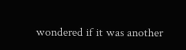wondered if it was another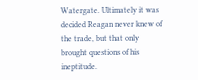Watergate. Ultimately it was decided Reagan never knew of the trade, but that only brought questions of his ineptitude.